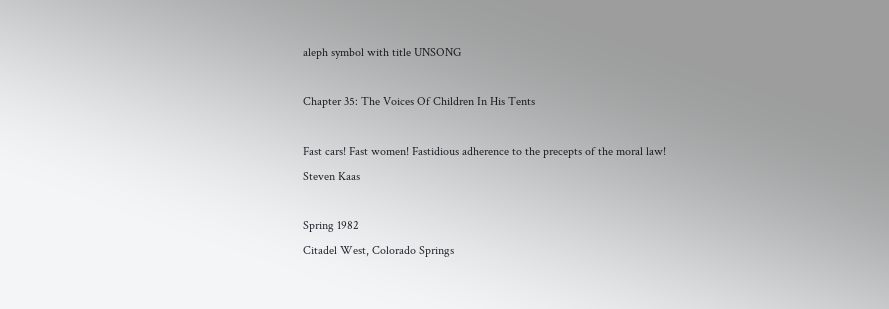aleph symbol with title UNSONG

Chapter 35: The Voices Of Children In His Tents

Fast cars! Fast women! Fastidious adherence to the precepts of the moral law!
Steven Kaas

Spring 1982
Citadel West, Colorado Springs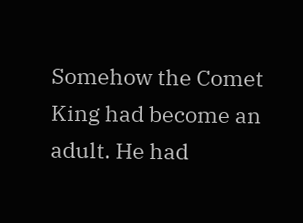Somehow the Comet King had become an adult. He had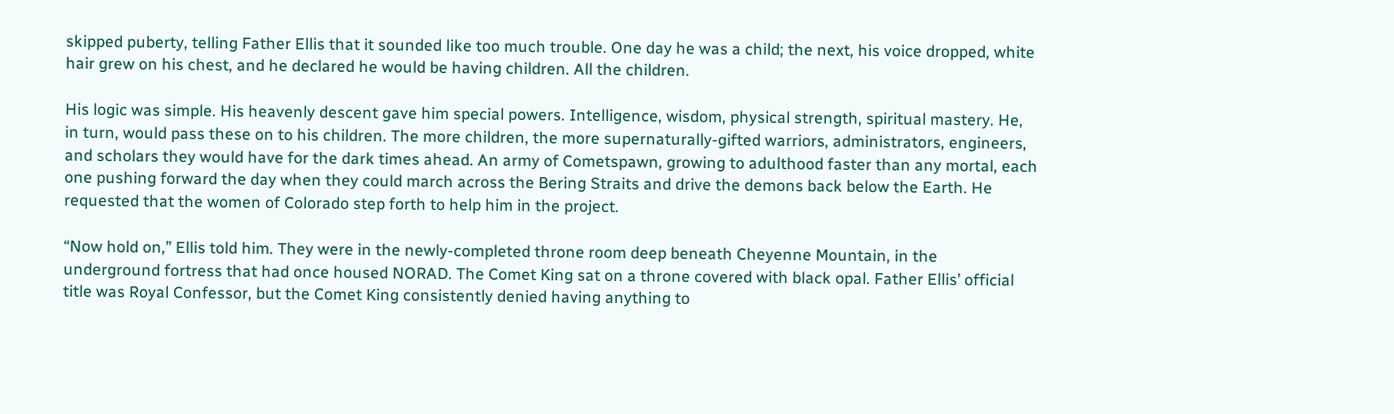skipped puberty, telling Father Ellis that it sounded like too much trouble. One day he was a child; the next, his voice dropped, white hair grew on his chest, and he declared he would be having children. All the children.

His logic was simple. His heavenly descent gave him special powers. Intelligence, wisdom, physical strength, spiritual mastery. He, in turn, would pass these on to his children. The more children, the more supernaturally-gifted warriors, administrators, engineers, and scholars they would have for the dark times ahead. An army of Cometspawn, growing to adulthood faster than any mortal, each one pushing forward the day when they could march across the Bering Straits and drive the demons back below the Earth. He requested that the women of Colorado step forth to help him in the project.

“Now hold on,” Ellis told him. They were in the newly-completed throne room deep beneath Cheyenne Mountain, in the underground fortress that had once housed NORAD. The Comet King sat on a throne covered with black opal. Father Ellis’ official title was Royal Confessor, but the Comet King consistently denied having anything to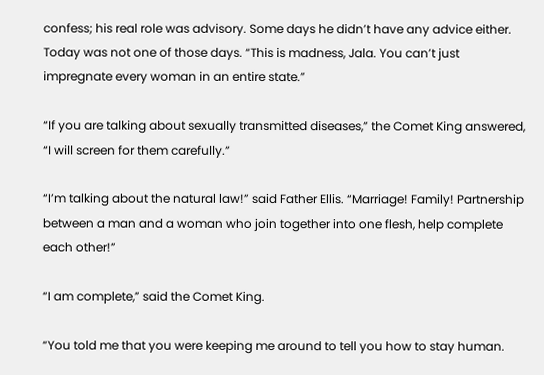confess; his real role was advisory. Some days he didn’t have any advice either. Today was not one of those days. “This is madness, Jala. You can’t just impregnate every woman in an entire state.”

“If you are talking about sexually transmitted diseases,” the Comet King answered, “I will screen for them carefully.”

“I’m talking about the natural law!” said Father Ellis. “Marriage! Family! Partnership between a man and a woman who join together into one flesh, help complete each other!”

“I am complete,” said the Comet King.

“You told me that you were keeping me around to tell you how to stay human.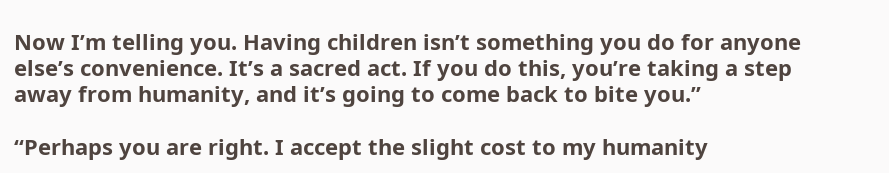Now I’m telling you. Having children isn’t something you do for anyone else’s convenience. It’s a sacred act. If you do this, you’re taking a step away from humanity, and it’s going to come back to bite you.”

“Perhaps you are right. I accept the slight cost to my humanity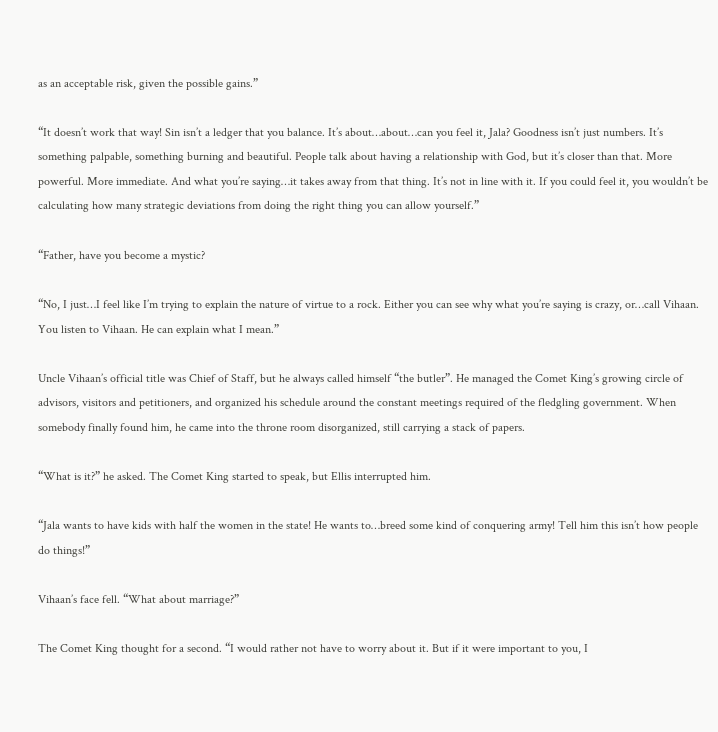as an acceptable risk, given the possible gains.”

“It doesn’t work that way! Sin isn’t a ledger that you balance. It’s about…about…can you feel it, Jala? Goodness isn’t just numbers. It’s something palpable, something burning and beautiful. People talk about having a relationship with God, but it’s closer than that. More powerful. More immediate. And what you’re saying…it takes away from that thing. It’s not in line with it. If you could feel it, you wouldn’t be calculating how many strategic deviations from doing the right thing you can allow yourself.”

“Father, have you become a mystic?

“No, I just…I feel like I’m trying to explain the nature of virtue to a rock. Either you can see why what you’re saying is crazy, or…call Vihaan. You listen to Vihaan. He can explain what I mean.”

Uncle Vihaan’s official title was Chief of Staff, but he always called himself “the butler”. He managed the Comet King’s growing circle of advisors, visitors and petitioners, and organized his schedule around the constant meetings required of the fledgling government. When somebody finally found him, he came into the throne room disorganized, still carrying a stack of papers.

“What is it?” he asked. The Comet King started to speak, but Ellis interrupted him.

“Jala wants to have kids with half the women in the state! He wants to…breed some kind of conquering army! Tell him this isn’t how people do things!”

Vihaan’s face fell. “What about marriage?”

The Comet King thought for a second. “I would rather not have to worry about it. But if it were important to you, I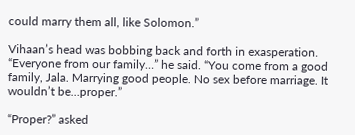could marry them all, like Solomon.”

Vihaan’s head was bobbing back and forth in exasperation. “Everyone from our family…” he said. “You come from a good family, Jala. Marrying good people. No sex before marriage. It wouldn’t be…proper.”

“Proper?” asked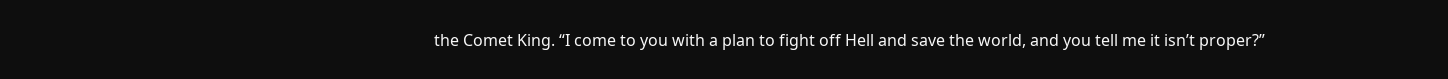the Comet King. “I come to you with a plan to fight off Hell and save the world, and you tell me it isn’t proper?”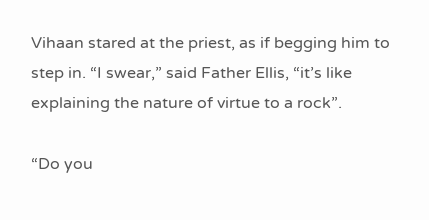Vihaan stared at the priest, as if begging him to step in. “I swear,” said Father Ellis, “it’s like explaining the nature of virtue to a rock”.

“Do you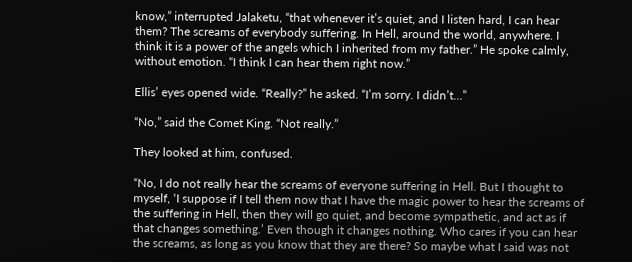know,” interrupted Jalaketu, “that whenever it’s quiet, and I listen hard, I can hear them? The screams of everybody suffering. In Hell, around the world, anywhere. I think it is a power of the angels which I inherited from my father.” He spoke calmly, without emotion. “I think I can hear them right now.”

Ellis’ eyes opened wide. “Really?” he asked. “I’m sorry. I didn’t…”

“No,” said the Comet King. “Not really.”

They looked at him, confused.

“No, I do not really hear the screams of everyone suffering in Hell. But I thought to myself, ‘I suppose if I tell them now that I have the magic power to hear the screams of the suffering in Hell, then they will go quiet, and become sympathetic, and act as if that changes something.’ Even though it changes nothing. Who cares if you can hear the screams, as long as you know that they are there? So maybe what I said was not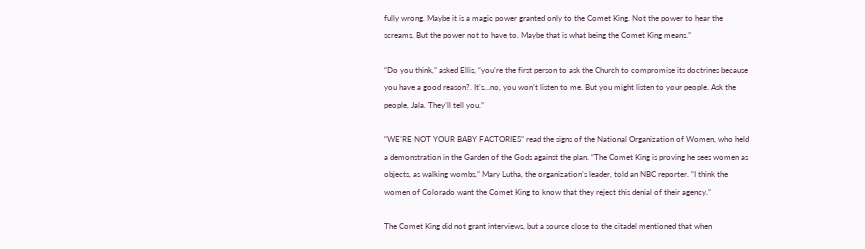fully wrong. Maybe it is a magic power granted only to the Comet King. Not the power to hear the screams. But the power not to have to. Maybe that is what being the Comet King means.”

“Do you think,” asked Ellis, “you’re the first person to ask the Church to compromise its doctrines because you have a good reason?. It’s…no, you won’t listen to me. But you might listen to your people. Ask the people, Jala. They’ll tell you.”

“WE’RE NOT YOUR BABY FACTORIES” read the signs of the National Organization of Women, who held a demonstration in the Garden of the Gods against the plan. “The Comet King is proving he sees women as objects, as walking wombs,” Mary Lutha, the organization’s leader, told an NBC reporter. “I think the women of Colorado want the Comet King to know that they reject this denial of their agency.”

The Comet King did not grant interviews, but a source close to the citadel mentioned that when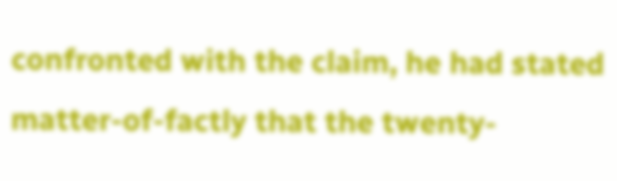confronted with the claim, he had stated matter-of-factly that the twenty-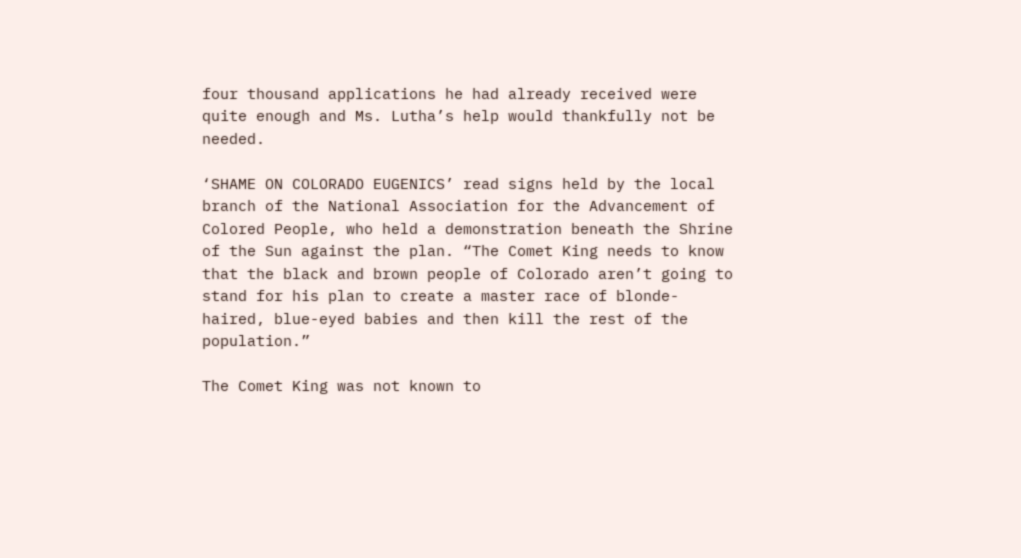four thousand applications he had already received were quite enough and Ms. Lutha’s help would thankfully not be needed.

‘SHAME ON COLORADO EUGENICS’ read signs held by the local branch of the National Association for the Advancement of Colored People, who held a demonstration beneath the Shrine of the Sun against the plan. “The Comet King needs to know that the black and brown people of Colorado aren’t going to stand for his plan to create a master race of blonde-haired, blue-eyed babies and then kill the rest of the population.”

The Comet King was not known to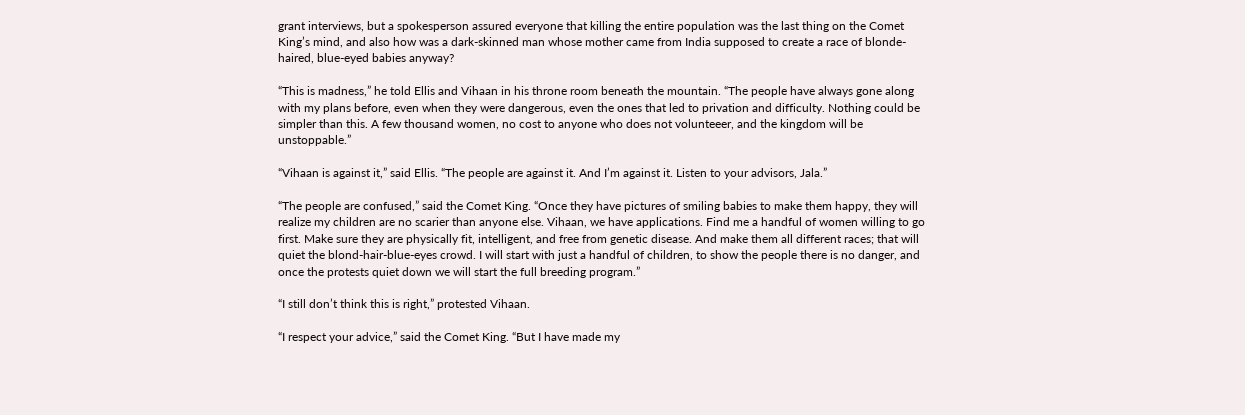grant interviews, but a spokesperson assured everyone that killing the entire population was the last thing on the Comet King’s mind, and also how was a dark-skinned man whose mother came from India supposed to create a race of blonde-haired, blue-eyed babies anyway?

“This is madness,” he told Ellis and Vihaan in his throne room beneath the mountain. “The people have always gone along with my plans before, even when they were dangerous, even the ones that led to privation and difficulty. Nothing could be simpler than this. A few thousand women, no cost to anyone who does not volunteeer, and the kingdom will be unstoppable.”

“Vihaan is against it,” said Ellis. “The people are against it. And I’m against it. Listen to your advisors, Jala.”

“The people are confused,” said the Comet King. “Once they have pictures of smiling babies to make them happy, they will realize my children are no scarier than anyone else. Vihaan, we have applications. Find me a handful of women willing to go first. Make sure they are physically fit, intelligent, and free from genetic disease. And make them all different races; that will quiet the blond-hair-blue-eyes crowd. I will start with just a handful of children, to show the people there is no danger, and once the protests quiet down we will start the full breeding program.”

“I still don’t think this is right,” protested Vihaan.

“I respect your advice,” said the Comet King. “But I have made my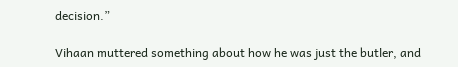decision.”

Vihaan muttered something about how he was just the butler, and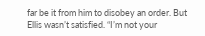far be it from him to disobey an order. But Ellis wasn’t satisfied. “I’m not your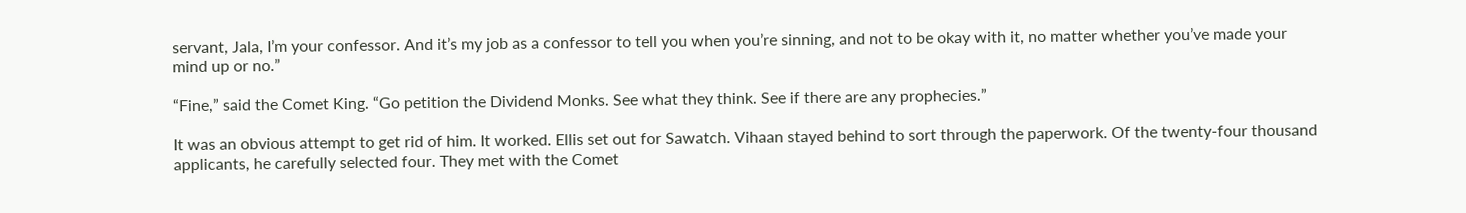servant, Jala, I’m your confessor. And it’s my job as a confessor to tell you when you’re sinning, and not to be okay with it, no matter whether you’ve made your mind up or no.”

“Fine,” said the Comet King. “Go petition the Dividend Monks. See what they think. See if there are any prophecies.”

It was an obvious attempt to get rid of him. It worked. Ellis set out for Sawatch. Vihaan stayed behind to sort through the paperwork. Of the twenty-four thousand applicants, he carefully selected four. They met with the Comet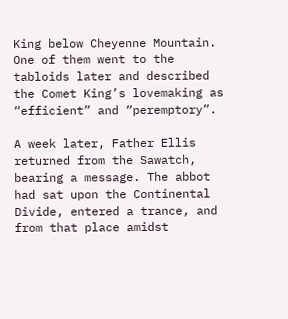King below Cheyenne Mountain. One of them went to the tabloids later and described the Comet King’s lovemaking as “efficient” and “peremptory”.

A week later, Father Ellis returned from the Sawatch, bearing a message. The abbot had sat upon the Continental Divide, entered a trance, and from that place amidst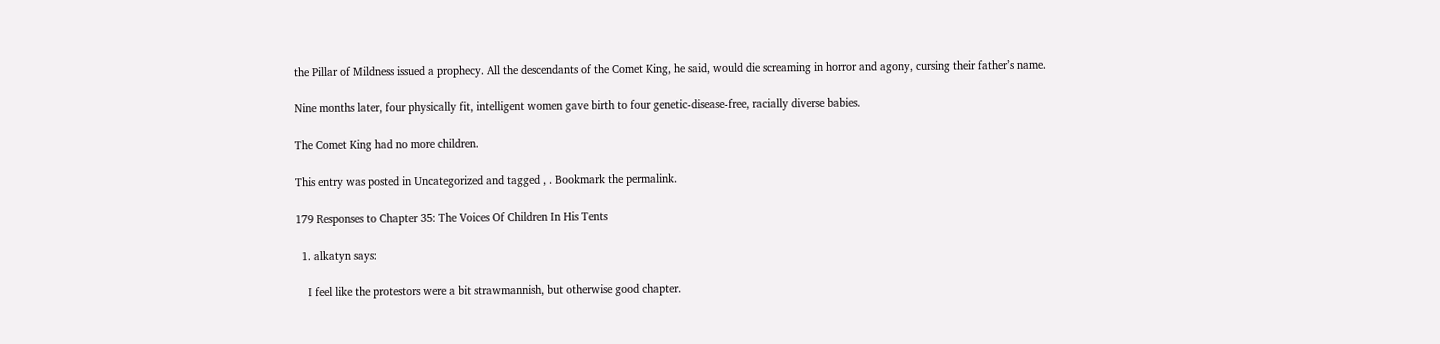the Pillar of Mildness issued a prophecy. All the descendants of the Comet King, he said, would die screaming in horror and agony, cursing their father’s name.

Nine months later, four physically fit, intelligent women gave birth to four genetic-disease-free, racially diverse babies.

The Comet King had no more children.

This entry was posted in Uncategorized and tagged , . Bookmark the permalink.

179 Responses to Chapter 35: The Voices Of Children In His Tents

  1. alkatyn says:

    I feel like the protestors were a bit strawmannish, but otherwise good chapter.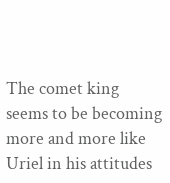The comet king seems to be becoming more and more like Uriel in his attitudes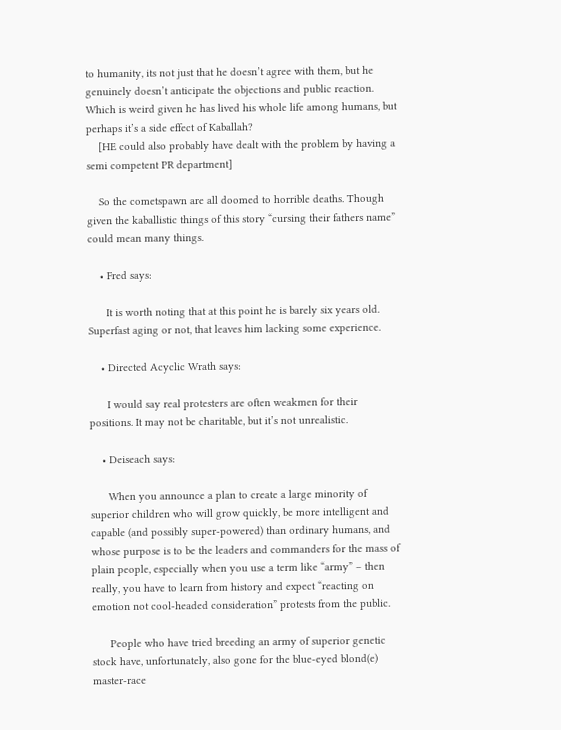to humanity, its not just that he doesn’t agree with them, but he genuinely doesn’t anticipate the objections and public reaction. Which is weird given he has lived his whole life among humans, but perhaps it’s a side effect of Kaballah?
    [HE could also probably have dealt with the problem by having a semi competent PR department]

    So the cometspawn are all doomed to horrible deaths. Though given the kaballistic things of this story “cursing their fathers name” could mean many things.

    • Fred says:

      It is worth noting that at this point he is barely six years old. Superfast aging or not, that leaves him lacking some experience.

    • Directed Acyclic Wrath says:

      I would say real protesters are often weakmen for their positions. It may not be charitable, but it’s not unrealistic.

    • Deiseach says:

      When you announce a plan to create a large minority of superior children who will grow quickly, be more intelligent and capable (and possibly super-powered) than ordinary humans, and whose purpose is to be the leaders and commanders for the mass of plain people, especially when you use a term like “army” – then really, you have to learn from history and expect “reacting on emotion not cool-headed consideration” protests from the public.

      People who have tried breeding an army of superior genetic stock have, unfortunately, also gone for the blue-eyed blond(e) master-race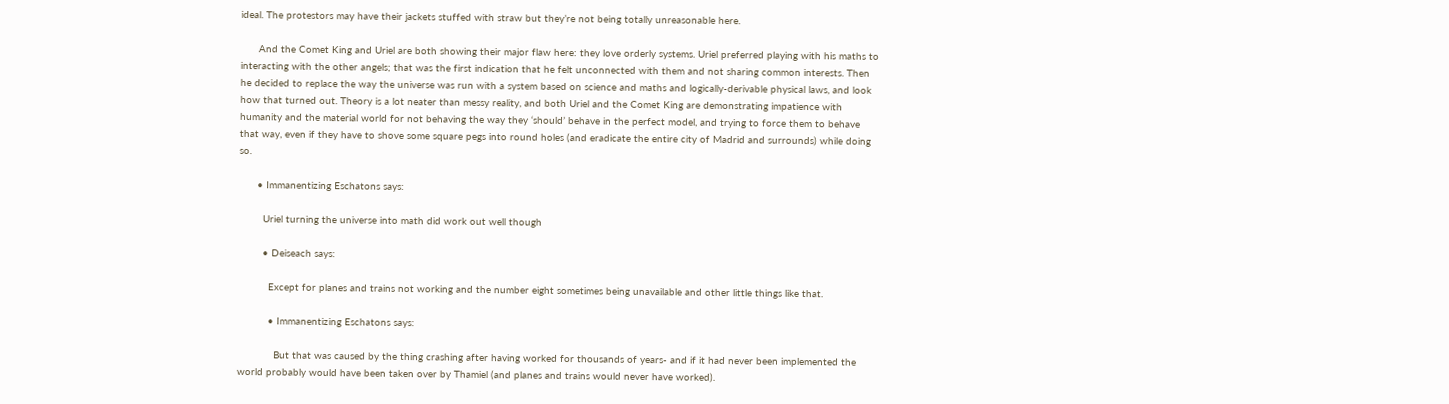ideal. The protestors may have their jackets stuffed with straw but they’re not being totally unreasonable here.

      And the Comet King and Uriel are both showing their major flaw here: they love orderly systems. Uriel preferred playing with his maths to interacting with the other angels; that was the first indication that he felt unconnected with them and not sharing common interests. Then he decided to replace the way the universe was run with a system based on science and maths and logically-derivable physical laws, and look how that turned out. Theory is a lot neater than messy reality, and both Uriel and the Comet King are demonstrating impatience with humanity and the material world for not behaving the way they ‘should’ behave in the perfect model, and trying to force them to behave that way, even if they have to shove some square pegs into round holes (and eradicate the entire city of Madrid and surrounds) while doing so.

      • Immanentizing Eschatons says:

        Uriel turning the universe into math did work out well though

        • Deiseach says:

          Except for planes and trains not working and the number eight sometimes being unavailable and other little things like that.

          • Immanentizing Eschatons says:

            But that was caused by the thing crashing after having worked for thousands of years- and if it had never been implemented the world probably would have been taken over by Thamiel (and planes and trains would never have worked).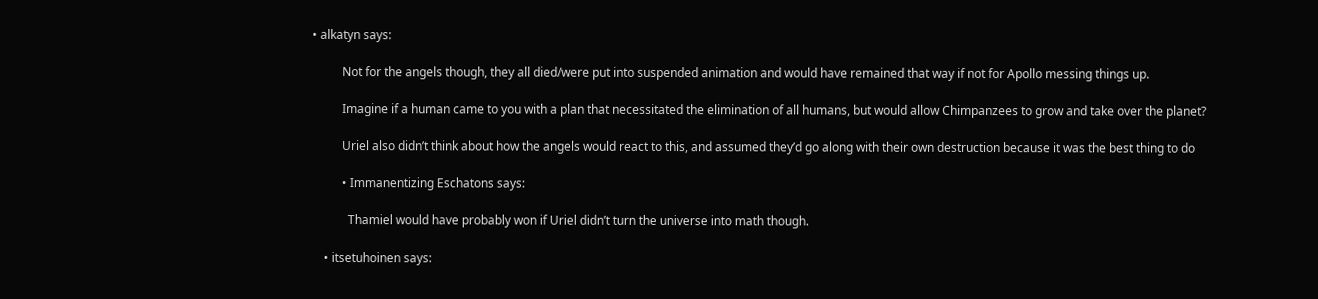• alkatyn says:

          Not for the angels though, they all died/were put into suspended animation and would have remained that way if not for Apollo messing things up.

          Imagine if a human came to you with a plan that necessitated the elimination of all humans, but would allow Chimpanzees to grow and take over the planet?

          Uriel also didn’t think about how the angels would react to this, and assumed they’d go along with their own destruction because it was the best thing to do

          • Immanentizing Eschatons says:

            Thamiel would have probably won if Uriel didn’t turn the universe into math though.

    • itsetuhoinen says: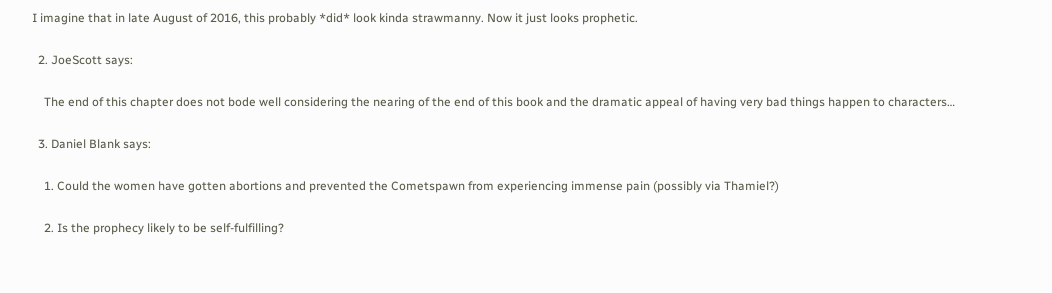I imagine that in late August of 2016, this probably *did* look kinda strawmanny. Now it just looks prophetic.

  2. JoeScott says:

    The end of this chapter does not bode well considering the nearing of the end of this book and the dramatic appeal of having very bad things happen to characters…

  3. Daniel Blank says:

    1. Could the women have gotten abortions and prevented the Cometspawn from experiencing immense pain (possibly via Thamiel?)

    2. Is the prophecy likely to be self-fulfilling?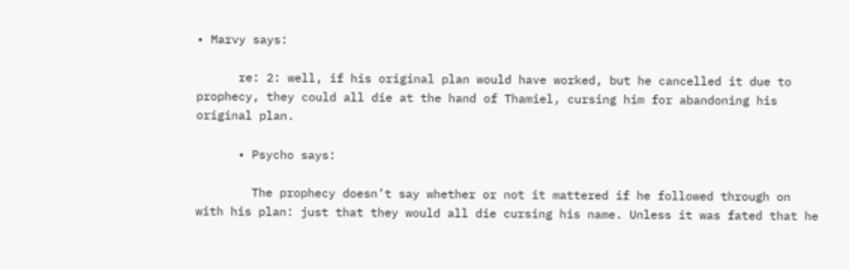• Marvy says:

      re: 2: well, if his original plan would have worked, but he cancelled it due to prophecy, they could all die at the hand of Thamiel, cursing him for abandoning his original plan.

      • Psycho says:

        The prophecy doesn’t say whether or not it mattered if he followed through on with his plan: just that they would all die cursing his name. Unless it was fated that he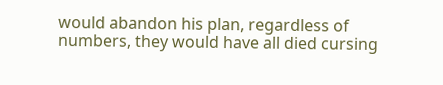would abandon his plan, regardless of numbers, they would have all died cursing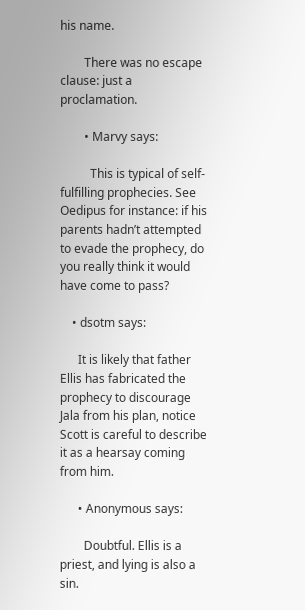his name.

        There was no escape clause: just a proclamation.

        • Marvy says:

          This is typical of self-fulfilling prophecies. See Oedipus for instance: if his parents hadn’t attempted to evade the prophecy, do you really think it would have come to pass?

    • dsotm says:

      It is likely that father Ellis has fabricated the prophecy to discourage Jala from his plan, notice Scott is careful to describe it as a hearsay coming from him.

      • Anonymous says:

        Doubtful. Ellis is a priest, and lying is also a sin.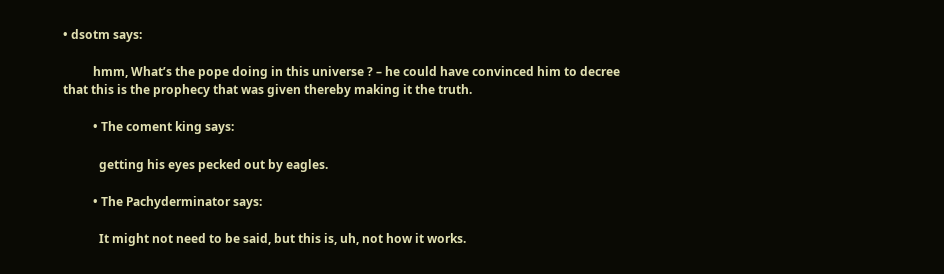• dsotm says:

          hmm, What’s the pope doing in this universe ? – he could have convinced him to decree that this is the prophecy that was given thereby making it the truth.

          • The coment king says:

            getting his eyes pecked out by eagles.

          • The Pachyderminator says:

            It might not need to be said, but this is, uh, not how it works.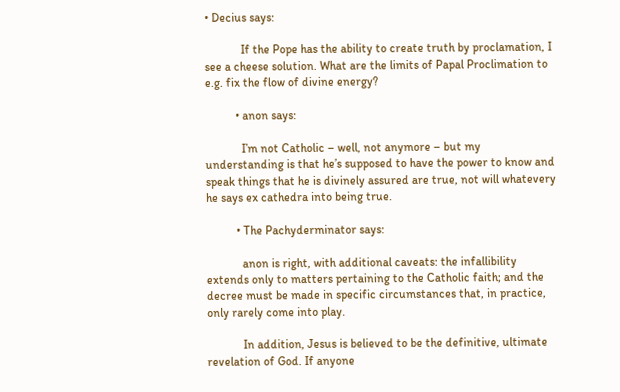• Decius says:

            If the Pope has the ability to create truth by proclamation, I see a cheese solution. What are the limits of Papal Proclimation to e.g. fix the flow of divine energy?

          • anon says:

            I’m not Catholic – well, not anymore – but my understanding is that he’s supposed to have the power to know and speak things that he is divinely assured are true, not will whatevery he says ex cathedra into being true.

          • The Pachyderminator says:

            anon is right, with additional caveats: the infallibility extends only to matters pertaining to the Catholic faith; and the decree must be made in specific circumstances that, in practice, only rarely come into play.

            In addition, Jesus is believed to be the definitive, ultimate revelation of God. If anyone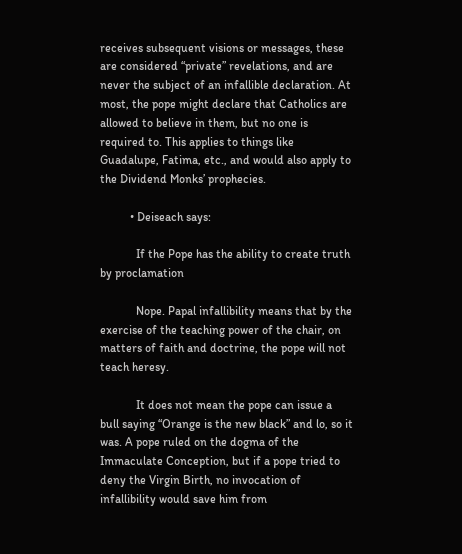receives subsequent visions or messages, these are considered “private” revelations, and are never the subject of an infallible declaration. At most, the pope might declare that Catholics are allowed to believe in them, but no one is required to. This applies to things like Guadalupe, Fatima, etc., and would also apply to the Dividend Monks’ prophecies.

          • Deiseach says:

            If the Pope has the ability to create truth by proclamation

            Nope. Papal infallibility means that by the exercise of the teaching power of the chair, on matters of faith and doctrine, the pope will not teach heresy.

            It does not mean the pope can issue a bull saying “Orange is the new black” and lo, so it was. A pope ruled on the dogma of the Immaculate Conception, but if a pope tried to deny the Virgin Birth, no invocation of infallibility would save him from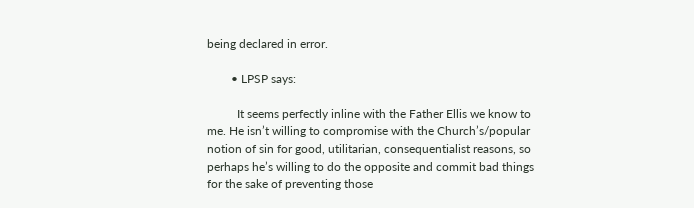being declared in error.

        • LPSP says:

          It seems perfectly inline with the Father Ellis we know to me. He isn’t willing to compromise with the Church’s/popular notion of sin for good, utilitarian, consequentialist reasons, so perhaps he’s willing to do the opposite and commit bad things for the sake of preventing those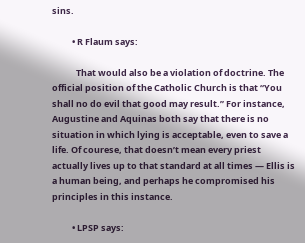sins.

          • R Flaum says:

            That would also be a violation of doctrine. The official position of the Catholic Church is that “You shall no do evil that good may result.” For instance, Augustine and Aquinas both say that there is no situation in which lying is acceptable, even to save a life. Of courese, that doesn’t mean every priest actually lives up to that standard at all times — Ellis is a human being, and perhaps he compromised his principles in this instance.

          • LPSP says: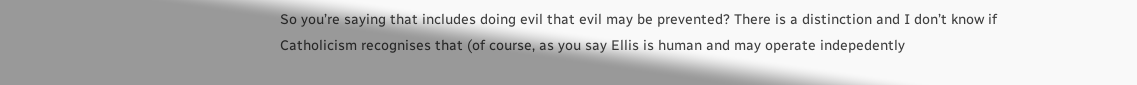So you’re saying that includes doing evil that evil may be prevented? There is a distinction and I don’t know if Catholicism recognises that (of course, as you say Ellis is human and may operate indepedently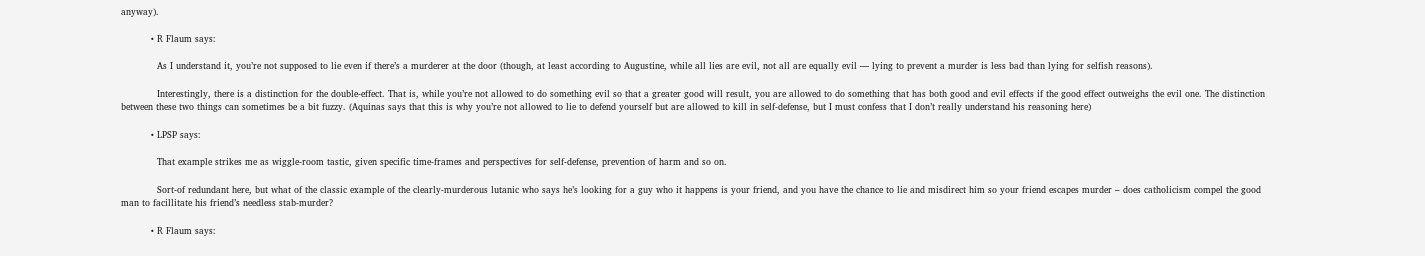anyway).

          • R Flaum says:

            As I understand it, you’re not supposed to lie even if there’s a murderer at the door (though, at least according to Augustine, while all lies are evil, not all are equally evil — lying to prevent a murder is less bad than lying for selfish reasons).

            Interestingly, there is a distinction for the double-effect. That is, while you’re not allowed to do something evil so that a greater good will result, you are allowed to do something that has both good and evil effects if the good effect outweighs the evil one. The distinction between these two things can sometimes be a bit fuzzy. (Aquinas says that this is why you’re not allowed to lie to defend yourself but are allowed to kill in self-defense, but I must confess that I don’t really understand his reasoning here)

          • LPSP says:

            That example strikes me as wiggle-room tastic, given specific time-frames and perspectives for self-defense, prevention of harm and so on.

            Sort-of redundant here, but what of the classic example of the clearly-murderous lutanic who says he’s looking for a guy who it happens is your friend, and you have the chance to lie and misdirect him so your friend escapes murder – does catholicism compel the good man to facillitate his friend’s needless stab-murder?

          • R Flaum says: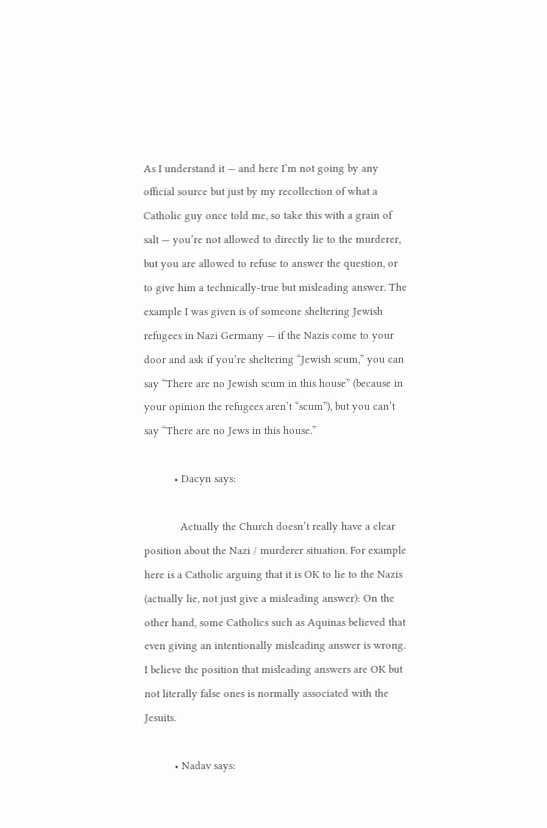As I understand it — and here I’m not going by any official source but just by my recollection of what a Catholic guy once told me, so take this with a grain of salt — you’re not allowed to directly lie to the murderer, but you are allowed to refuse to answer the question, or to give him a technically-true but misleading answer. The example I was given is of someone sheltering Jewish refugees in Nazi Germany — if the Nazis come to your door and ask if you’re sheltering “Jewish scum,” you can say “There are no Jewish scum in this house” (because in your opinion the refugees aren’t “scum”), but you can’t say “There are no Jews in this house.”

          • Dacyn says:

            Actually the Church doesn’t really have a clear position about the Nazi / murderer situation. For example here is a Catholic arguing that it is OK to lie to the Nazis (actually lie, not just give a misleading answer): On the other hand, some Catholics such as Aquinas believed that even giving an intentionally misleading answer is wrong. I believe the position that misleading answers are OK but not literally false ones is normally associated with the Jesuits.

          • Nadav says: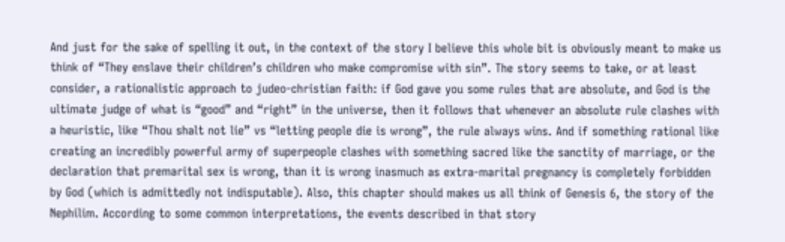And just for the sake of spelling it out, in the context of the story I believe this whole bit is obviously meant to make us think of “They enslave their children’s children who make compromise with sin”. The story seems to take, or at least consider, a rationalistic approach to judeo-christian faith: if God gave you some rules that are absolute, and God is the ultimate judge of what is “good” and “right” in the universe, then it follows that whenever an absolute rule clashes with a heuristic, like “Thou shalt not lie” vs “letting people die is wrong”, the rule always wins. And if something rational like creating an incredibly powerful army of superpeople clashes with something sacred like the sanctity of marriage, or the declaration that premarital sex is wrong, than it is wrong inasmuch as extra-marital pregnancy is completely forbidden by God (which is admittedly not indisputable). Also, this chapter should makes us all think of Genesis 6, the story of the Nephilim. According to some common interpretations, the events described in that story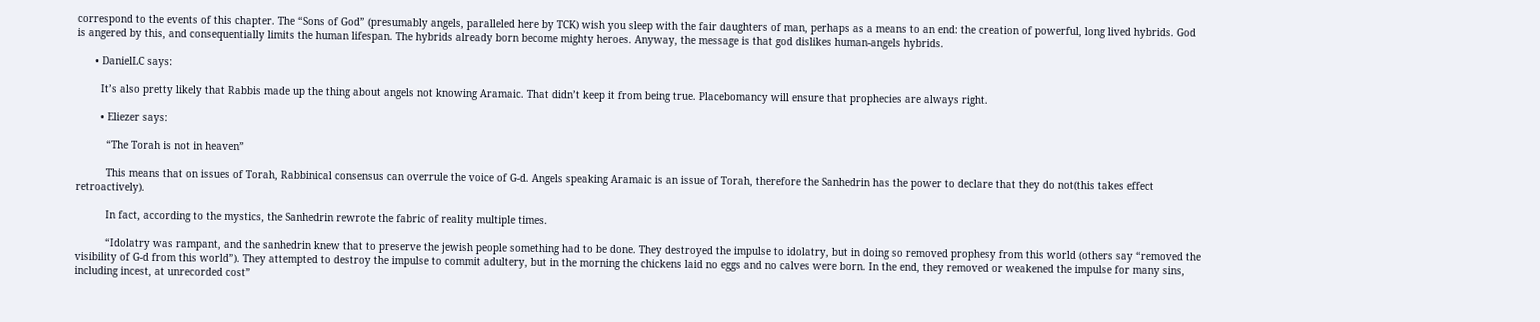correspond to the events of this chapter. The “Sons of God” (presumably angels, paralleled here by TCK) wish you sleep with the fair daughters of man, perhaps as a means to an end: the creation of powerful, long lived hybrids. God is angered by this, and consequentially limits the human lifespan. The hybrids already born become mighty heroes. Anyway, the message is that god dislikes human-angels hybrids.

      • DanielLC says:

        It’s also pretty likely that Rabbis made up the thing about angels not knowing Aramaic. That didn’t keep it from being true. Placebomancy will ensure that prophecies are always right.

        • Eliezer says:

          “The Torah is not in heaven”

          This means that on issues of Torah, Rabbinical consensus can overrule the voice of G-d. Angels speaking Aramaic is an issue of Torah, therefore the Sanhedrin has the power to declare that they do not(this takes effect retroactively).

          In fact, according to the mystics, the Sanhedrin rewrote the fabric of reality multiple times.

          “Idolatry was rampant, and the sanhedrin knew that to preserve the jewish people something had to be done. They destroyed the impulse to idolatry, but in doing so removed prophesy from this world (others say “removed the visibility of G-d from this world”). They attempted to destroy the impulse to commit adultery, but in the morning the chickens laid no eggs and no calves were born. In the end, they removed or weakened the impulse for many sins, including incest, at unrecorded cost”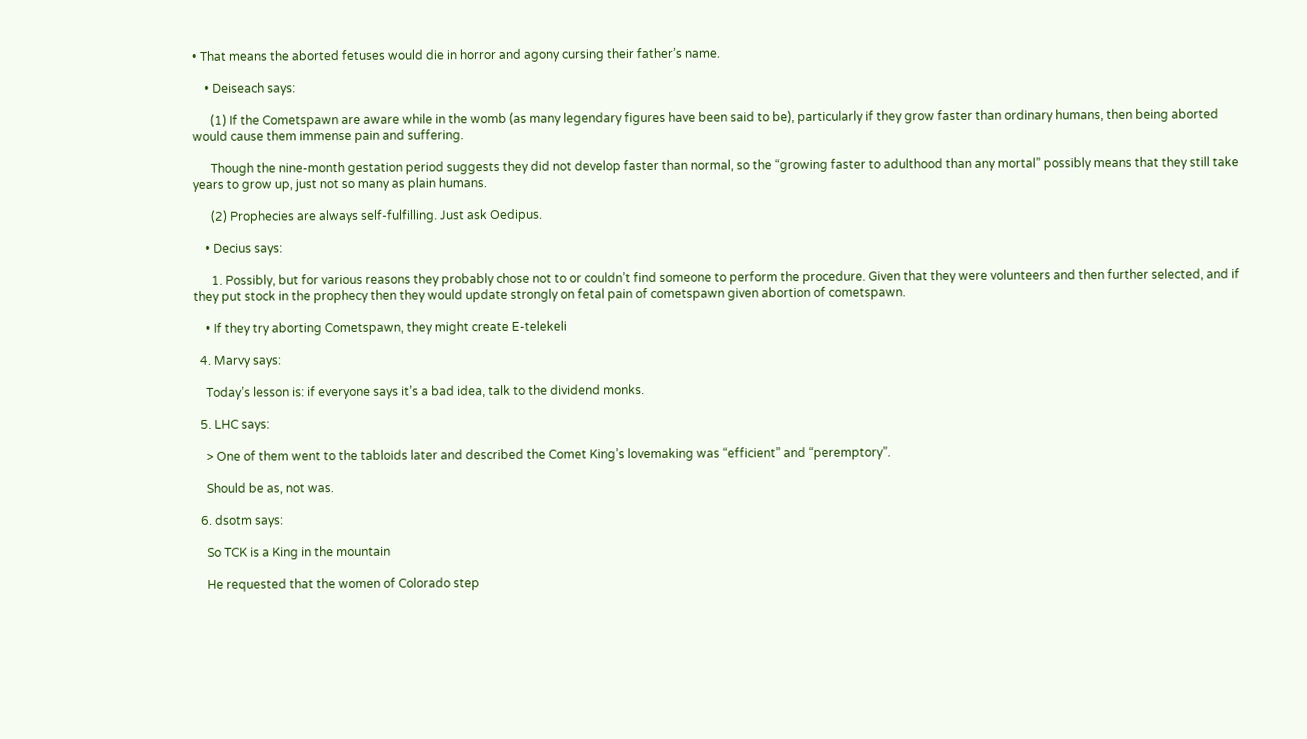• That means the aborted fetuses would die in horror and agony cursing their father’s name.

    • Deiseach says:

      (1) If the Cometspawn are aware while in the womb (as many legendary figures have been said to be), particularly if they grow faster than ordinary humans, then being aborted would cause them immense pain and suffering.

      Though the nine-month gestation period suggests they did not develop faster than normal, so the “growing faster to adulthood than any mortal” possibly means that they still take years to grow up, just not so many as plain humans.

      (2) Prophecies are always self-fulfilling. Just ask Oedipus.

    • Decius says:

      1. Possibly, but for various reasons they probably chose not to or couldn’t find someone to perform the procedure. Given that they were volunteers and then further selected, and if they put stock in the prophecy then they would update strongly on fetal pain of cometspawn given abortion of cometspawn.

    • If they try aborting Cometspawn, they might create E-telekeli

  4. Marvy says:

    Today’s lesson is: if everyone says it’s a bad idea, talk to the dividend monks.

  5. LHC says:

    > One of them went to the tabloids later and described the Comet King’s lovemaking was “efficient” and “peremptory”.

    Should be as, not was.

  6. dsotm says:

    So TCK is a King in the mountain

    He requested that the women of Colorado step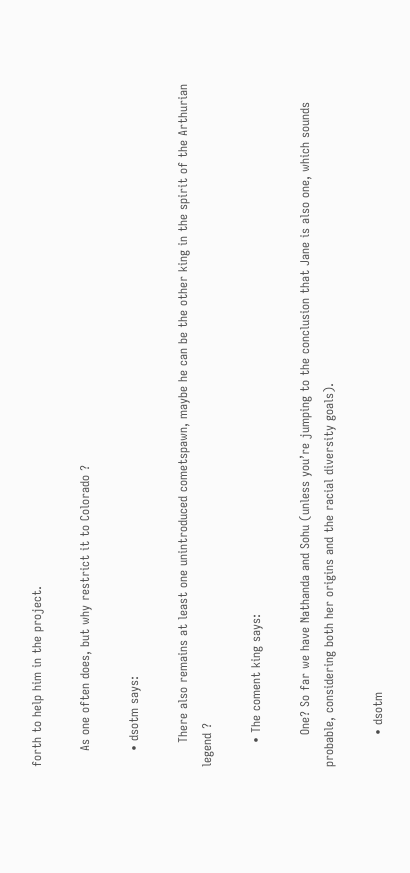forth to help him in the project.

    As one often does, but why restrict it to Colorado ?

    • dsotm says:

      There also remains at least one unintroduced cometspawn, maybe he can be the other king in the spirit of the Arthurian legend ?

      • The coment king says:

        One? So far we have Nathanda and Sohu (unless you’re jumping to the conclusion that Jane is also one, which sounds probable, considering both her origins and the racial diversity goals).

        • dsotm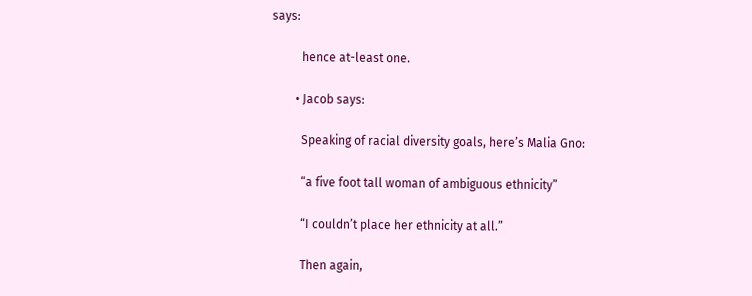says:

          hence at-least one.

        • Jacob says:

          Speaking of racial diversity goals, here’s Malia Gno:

          “a five foot tall woman of ambiguous ethnicity”

          “I couldn’t place her ethnicity at all.”

          Then again,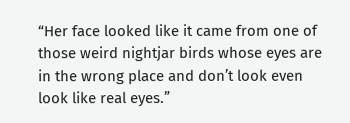“Her face looked like it came from one of those weird nightjar birds whose eyes are in the wrong place and don’t look even look like real eyes.”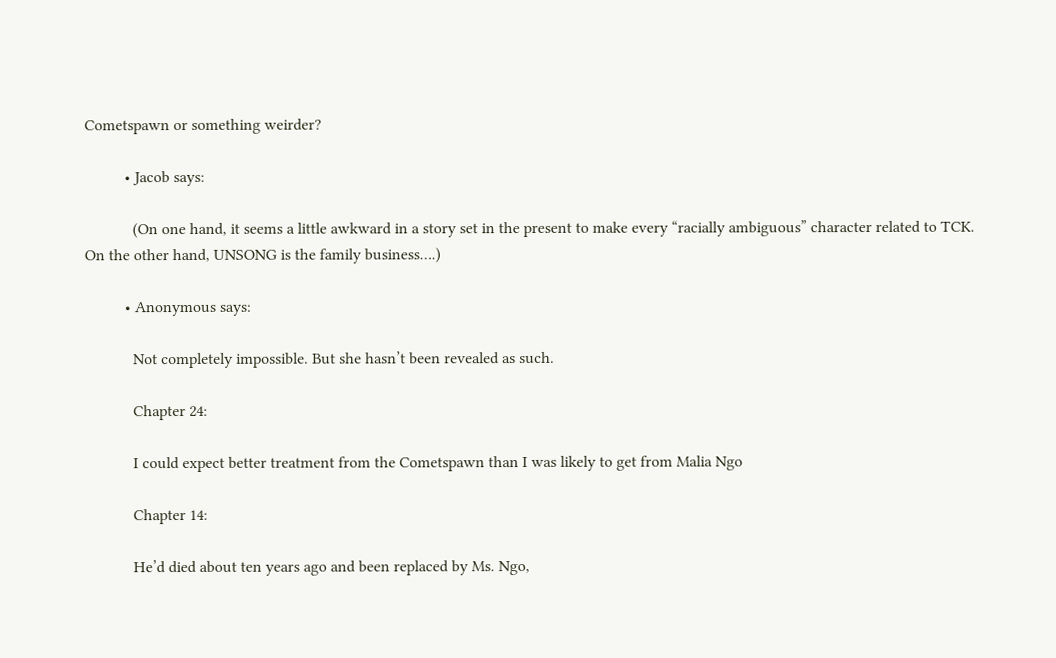Cometspawn or something weirder?

          • Jacob says:

            (On one hand, it seems a little awkward in a story set in the present to make every “racially ambiguous” character related to TCK. On the other hand, UNSONG is the family business….)

          • Anonymous says:

            Not completely impossible. But she hasn’t been revealed as such.

            Chapter 24:

            I could expect better treatment from the Cometspawn than I was likely to get from Malia Ngo

            Chapter 14:

            He’d died about ten years ago and been replaced by Ms. Ngo,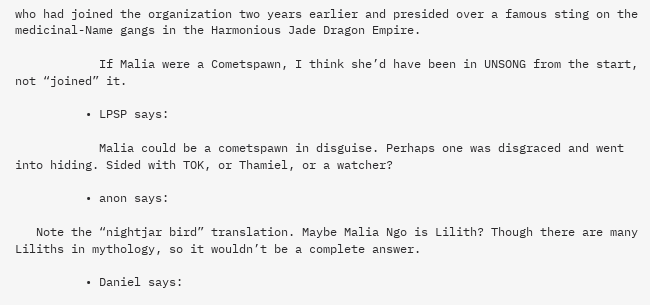who had joined the organization two years earlier and presided over a famous sting on the medicinal-Name gangs in the Harmonious Jade Dragon Empire.

            If Malia were a Cometspawn, I think she’d have been in UNSONG from the start, not “joined” it.

          • LPSP says:

            Malia could be a cometspawn in disguise. Perhaps one was disgraced and went into hiding. Sided with TOK, or Thamiel, or a watcher?

          • anon says:

   Note the “nightjar bird” translation. Maybe Malia Ngo is Lilith? Though there are many Liliths in mythology, so it wouldn’t be a complete answer.

          • Daniel says: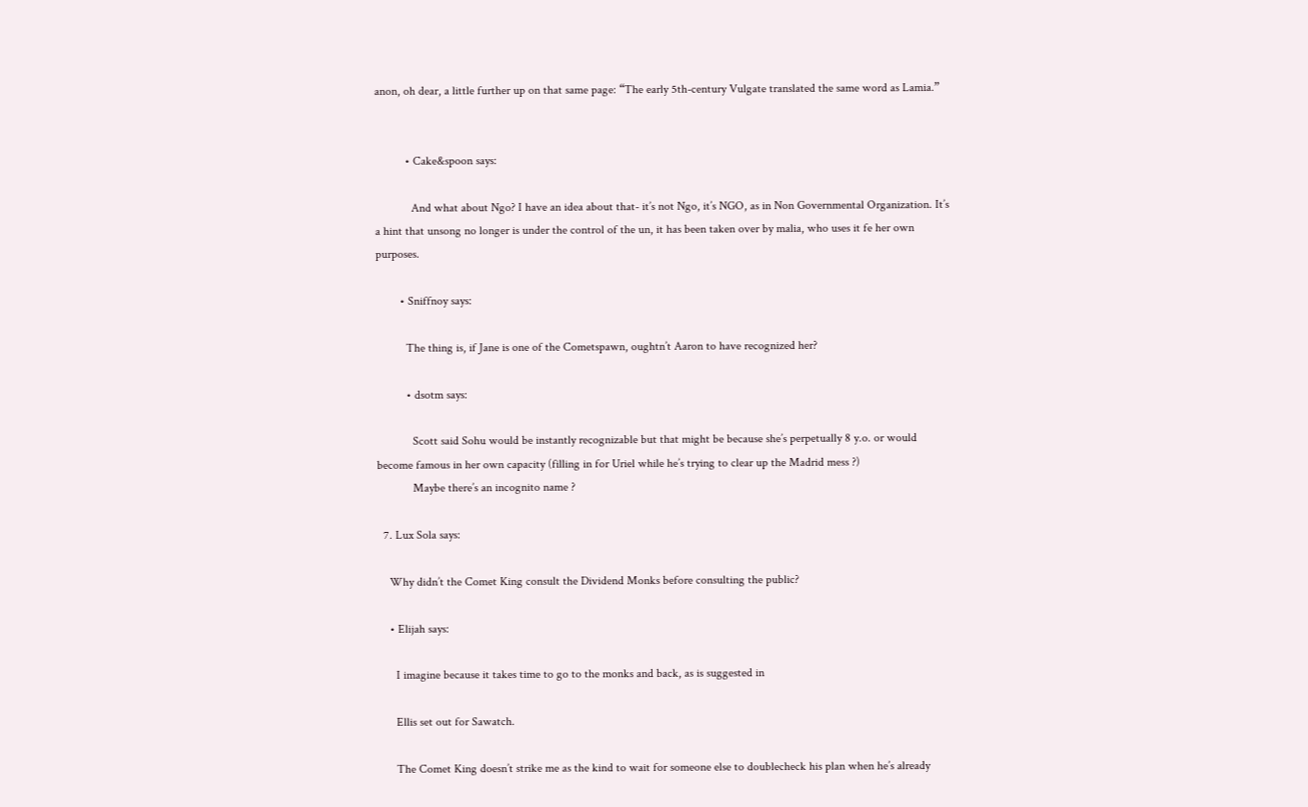anon, oh dear, a little further up on that same page: “The early 5th-century Vulgate translated the same word as Lamia.”


          • Cake&spoon says:

            And what about Ngo? I have an idea about that- it’s not Ngo, it’s NGO, as in Non Governmental Organization. It’s a hint that unsong no longer is under the control of the un, it has been taken over by malia, who uses it fe her own purposes.

        • Sniffnoy says:

          The thing is, if Jane is one of the Cometspawn, oughtn’t Aaron to have recognized her?

          • dsotm says:

            Scott said Sohu would be instantly recognizable but that might be because she’s perpetually 8 y.o. or would become famous in her own capacity (filling in for Uriel while he’s trying to clear up the Madrid mess ?)
            Maybe there’s an incognito name ?

  7. Lux Sola says:

    Why didn’t the Comet King consult the Dividend Monks before consulting the public?

    • Elijah says:

      I imagine because it takes time to go to the monks and back, as is suggested in

      Ellis set out for Sawatch.

      The Comet King doesn’t strike me as the kind to wait for someone else to doublecheck his plan when he’s already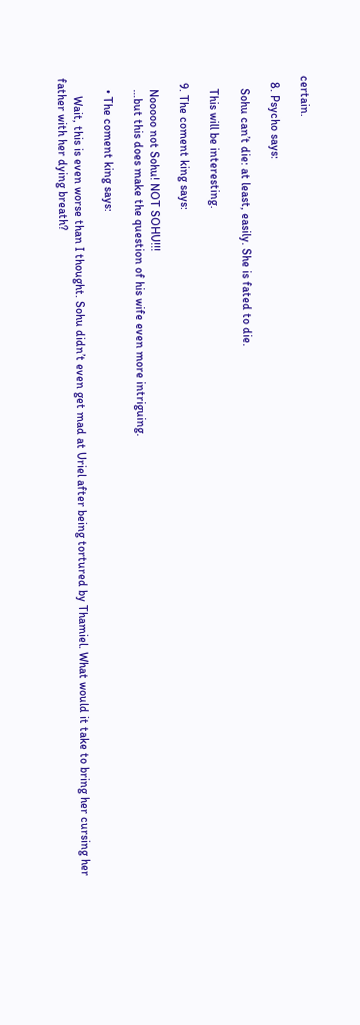certain.

  8. Psycho says:

    Sohu can’t die: at least, easily. She is fated to die.

    This will be interesting.

  9. The coment king says:

    Nooooo not Sohu! NOT SOHU!!!
    …but this does make the question of his wife even more intriguing.

    • The coment king says:

      Wait, this is even worse than I thought. Sohu didn’t even get mad at Uriel after being tortured by Thamiel. What would it take to bring her cursing her father with her dying breath?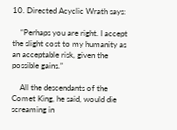10. Directed Acyclic Wrath says:

    “Perhaps you are right. I accept the slight cost to my humanity as an acceptable risk, given the possible gains.”

    All the descendants of the Comet King, he said, would die screaming in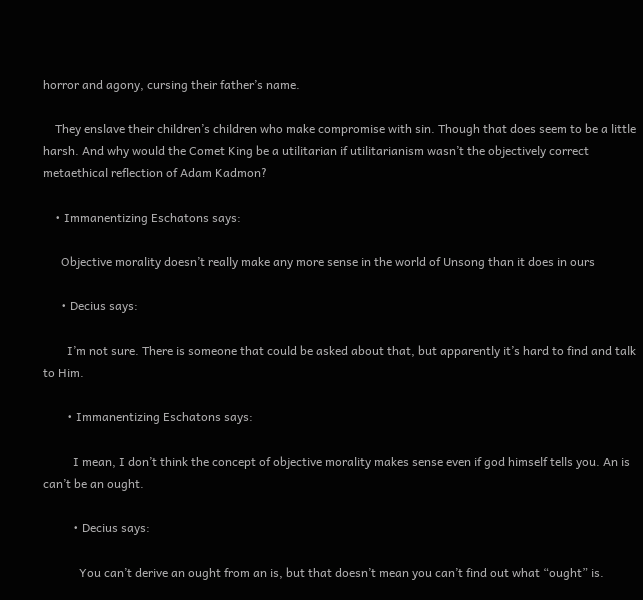horror and agony, cursing their father’s name.

    They enslave their children’s children who make compromise with sin. Though that does seem to be a little harsh. And why would the Comet King be a utilitarian if utilitarianism wasn’t the objectively correct metaethical reflection of Adam Kadmon?

    • Immanentizing Eschatons says:

      Objective morality doesn’t really make any more sense in the world of Unsong than it does in ours

      • Decius says:

        I’m not sure. There is someone that could be asked about that, but apparently it’s hard to find and talk to Him.

        • Immanentizing Eschatons says:

          I mean, I don’t think the concept of objective morality makes sense even if god himself tells you. An is can’t be an ought.

          • Decius says:

            You can’t derive an ought from an is, but that doesn’t mean you can’t find out what “ought” is.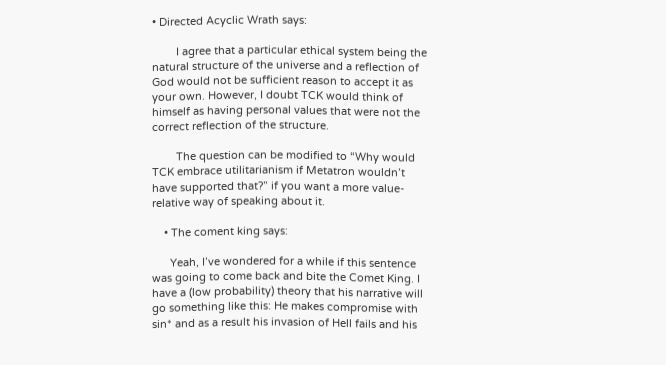• Directed Acyclic Wrath says:

        I agree that a particular ethical system being the natural structure of the universe and a reflection of God would not be sufficient reason to accept it as your own. However, I doubt TCK would think of himself as having personal values that were not the correct reflection of the structure.

        The question can be modified to “Why would TCK embrace utilitarianism if Metatron wouldn’t have supported that?” if you want a more value-relative way of speaking about it.

    • The coment king says:

      Yeah, I’ve wondered for a while if this sentence was going to come back and bite the Comet King. I have a (low probability) theory that his narrative will go something like this: He makes compromise with sin* and as a result his invasion of Hell fails and his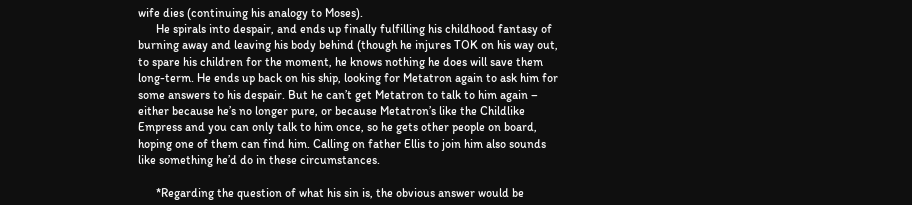wife dies (continuing his analogy to Moses).
      He spirals into despair, and ends up finally fulfilling his childhood fantasy of burning away and leaving his body behind (though he injures TOK on his way out, to spare his children for the moment, he knows nothing he does will save them long-term. He ends up back on his ship, looking for Metatron again to ask him for some answers to his despair. But he can’t get Metatron to talk to him again – either because he’s no longer pure, or because Metatron’s like the Childlike Empress and you can only talk to him once, so he gets other people on board, hoping one of them can find him. Calling on father Ellis to join him also sounds like something he’d do in these circumstances.

      *Regarding the question of what his sin is, the obvious answer would be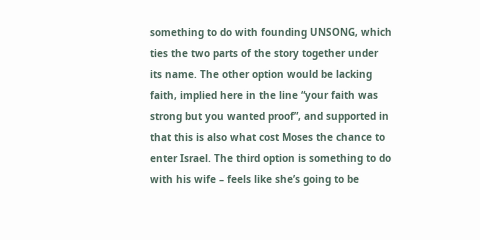something to do with founding UNSONG, which ties the two parts of the story together under its name. The other option would be lacking faith, implied here in the line “your faith was strong but you wanted proof”, and supported in that this is also what cost Moses the chance to enter Israel. The third option is something to do with his wife – feels like she’s going to be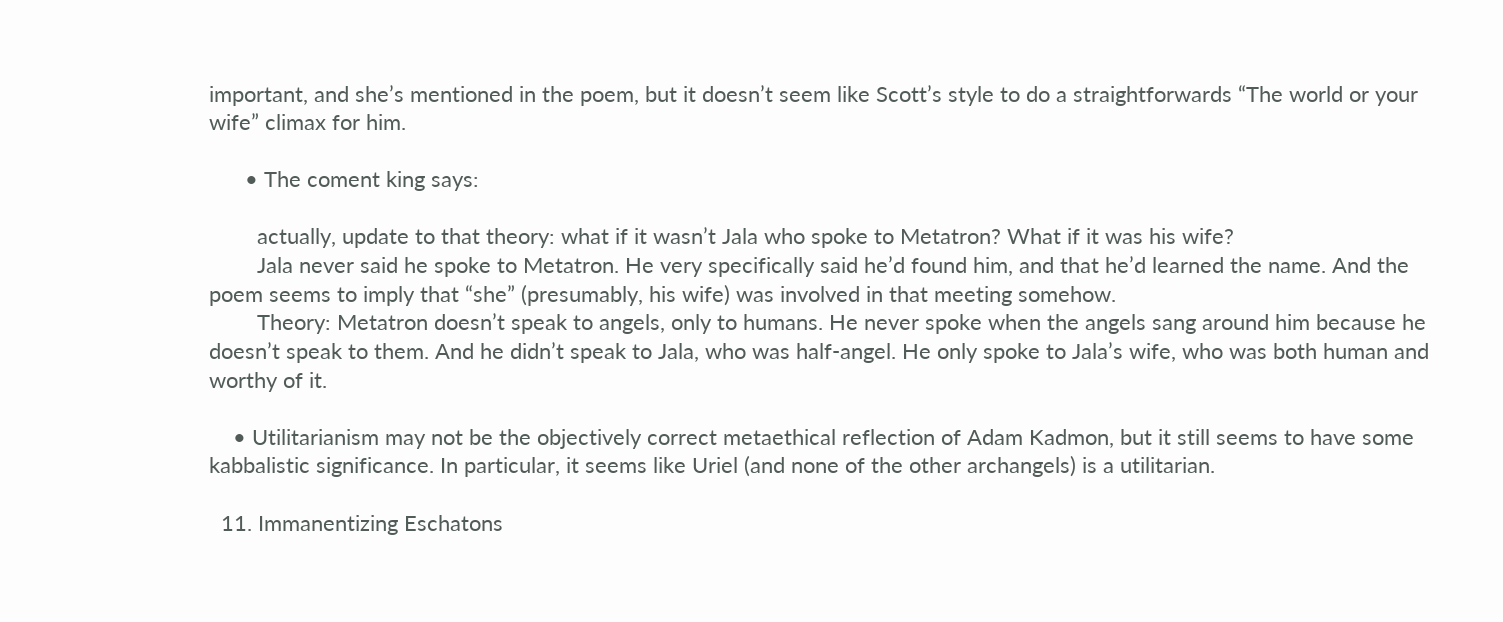important, and she’s mentioned in the poem, but it doesn’t seem like Scott’s style to do a straightforwards “The world or your wife” climax for him.

      • The coment king says:

        actually, update to that theory: what if it wasn’t Jala who spoke to Metatron? What if it was his wife?
        Jala never said he spoke to Metatron. He very specifically said he’d found him, and that he’d learned the name. And the poem seems to imply that “she” (presumably, his wife) was involved in that meeting somehow.
        Theory: Metatron doesn’t speak to angels, only to humans. He never spoke when the angels sang around him because he doesn’t speak to them. And he didn’t speak to Jala, who was half-angel. He only spoke to Jala’s wife, who was both human and worthy of it.

    • Utilitarianism may not be the objectively correct metaethical reflection of Adam Kadmon, but it still seems to have some kabbalistic significance. In particular, it seems like Uriel (and none of the other archangels) is a utilitarian.

  11. Immanentizing Eschatons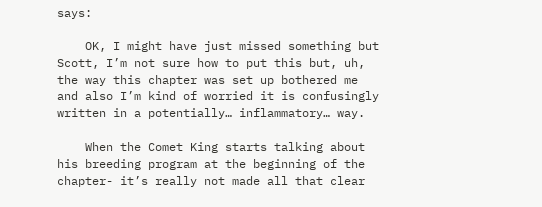says:

    OK, I might have just missed something but Scott, I’m not sure how to put this but, uh, the way this chapter was set up bothered me and also I’m kind of worried it is confusingly written in a potentially… inflammatory… way.

    When the Comet King starts talking about his breeding program at the beginning of the chapter- it’s really not made all that clear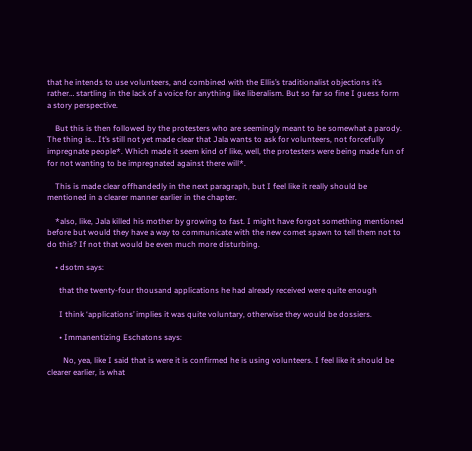that he intends to use volunteers, and combined with the Ellis’s traditionalist objections it’s rather… startling in the lack of a voice for anything like liberalism. But so far so fine I guess form a story perspective.

    But this is then followed by the protesters who are seemingly meant to be somewhat a parody. The thing is… It’s still not yet made clear that Jala wants to ask for volunteers, not forcefully impregnate people*. Which made it seem kind of like, well, the protesters were being made fun of for not wanting to be impregnated against there will*.

    This is made clear offhandedly in the next paragraph, but I feel like it really should be mentioned in a clearer manner earlier in the chapter.

    *also, like, Jala killed his mother by growing to fast. I might have forgot something mentioned before but would they have a way to communicate with the new comet spawn to tell them not to do this? If not that would be even much more disturbing.

    • dsotm says:

      that the twenty-four thousand applications he had already received were quite enough

      I think ‘applications’ implies it was quite voluntary, otherwise they would be dossiers.

      • Immanentizing Eschatons says:

        No, yea, like I said that is were it is confirmed he is using volunteers. I feel like it should be clearer earlier, is what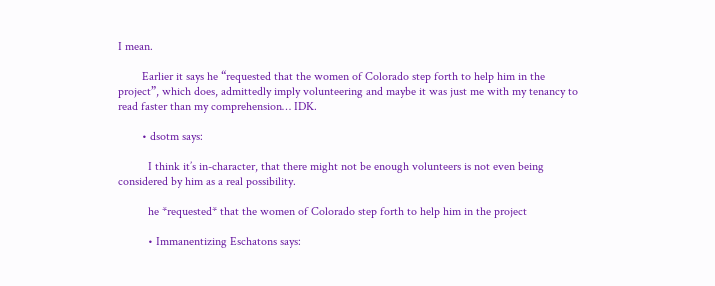I mean.

        Earlier it says he “requested that the women of Colorado step forth to help him in the project”, which does, admittedly imply volunteering and maybe it was just me with my tenancy to read faster than my comprehension… IDK.

        • dsotm says:

          I think it’s in-character, that there might not be enough volunteers is not even being considered by him as a real possibility.

          he *requested* that the women of Colorado step forth to help him in the project

          • Immanentizing Eschatons says: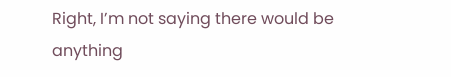Right, I’m not saying there would be anything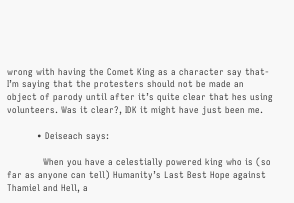wrong with having the Comet King as a character say that- I’m saying that the protesters should not be made an object of parody until after it’s quite clear that hes using volunteers. Was it clear?, IDK it might have just been me.

          • Deiseach says:

            When you have a celestially powered king who is (so far as anyone can tell) Humanity’s Last Best Hope against Thamiel and Hell, a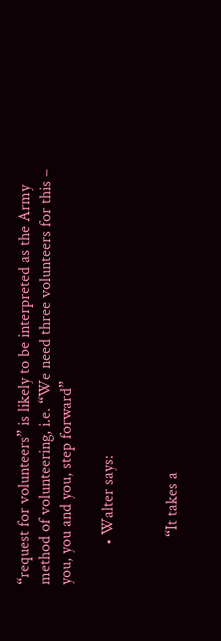“request for volunteers” is likely to be interpreted as the Army method of volunteering, i.e. “We need three volunteers for this – you, you and you, step forward”

          • Walter says:


            “It takes a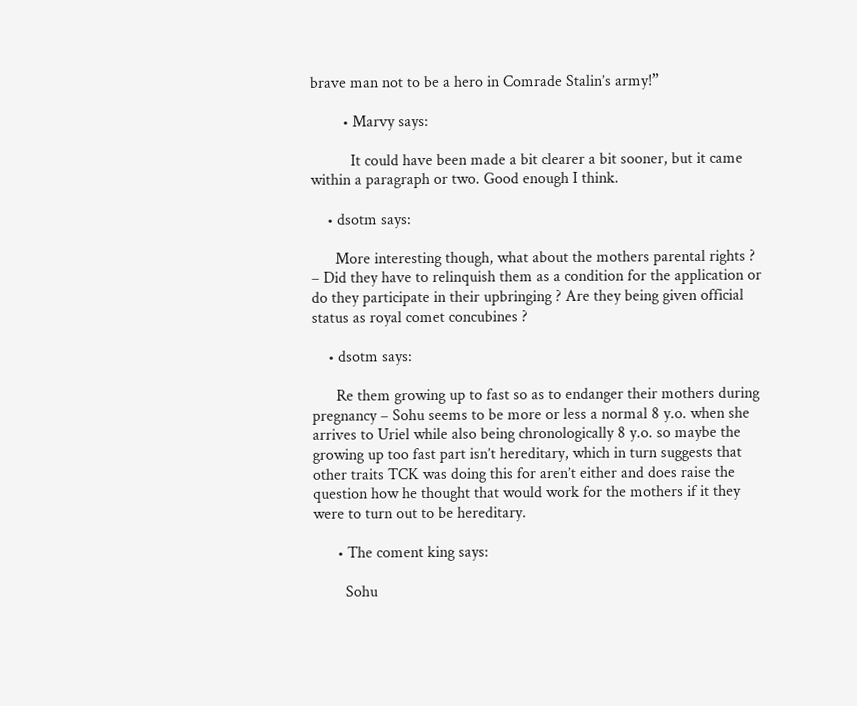brave man not to be a hero in Comrade Stalin’s army!”

        • Marvy says:

          It could have been made a bit clearer a bit sooner, but it came within a paragraph or two. Good enough I think.

    • dsotm says:

      More interesting though, what about the mothers parental rights ? – Did they have to relinquish them as a condition for the application or do they participate in their upbringing ? Are they being given official status as royal comet concubines ?

    • dsotm says:

      Re them growing up to fast so as to endanger their mothers during pregnancy – Sohu seems to be more or less a normal 8 y.o. when she arrives to Uriel while also being chronologically 8 y.o. so maybe the growing up too fast part isn’t hereditary, which in turn suggests that other traits TCK was doing this for aren’t either and does raise the question how he thought that would work for the mothers if it they were to turn out to be hereditary.

      • The coment king says:

        Sohu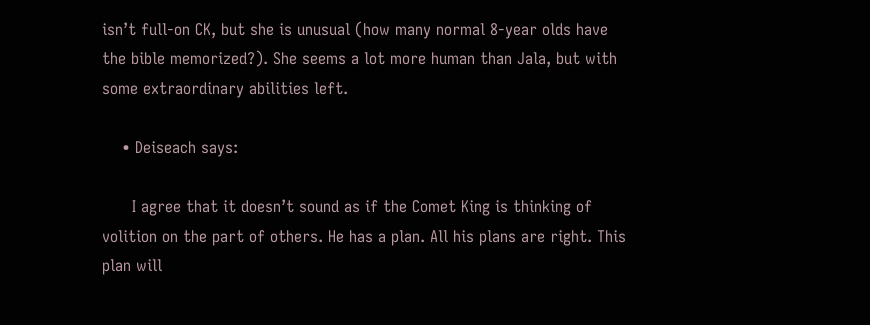isn’t full-on CK, but she is unusual (how many normal 8-year olds have the bible memorized?). She seems a lot more human than Jala, but with some extraordinary abilities left.

    • Deiseach says:

      I agree that it doesn’t sound as if the Comet King is thinking of volition on the part of others. He has a plan. All his plans are right. This plan will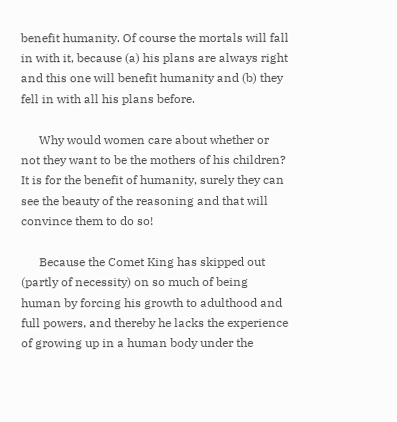benefit humanity. Of course the mortals will fall in with it, because (a) his plans are always right and this one will benefit humanity and (b) they fell in with all his plans before.

      Why would women care about whether or not they want to be the mothers of his children? It is for the benefit of humanity, surely they can see the beauty of the reasoning and that will convince them to do so!

      Because the Comet King has skipped out (partly of necessity) on so much of being human by forcing his growth to adulthood and full powers, and thereby he lacks the experience of growing up in a human body under the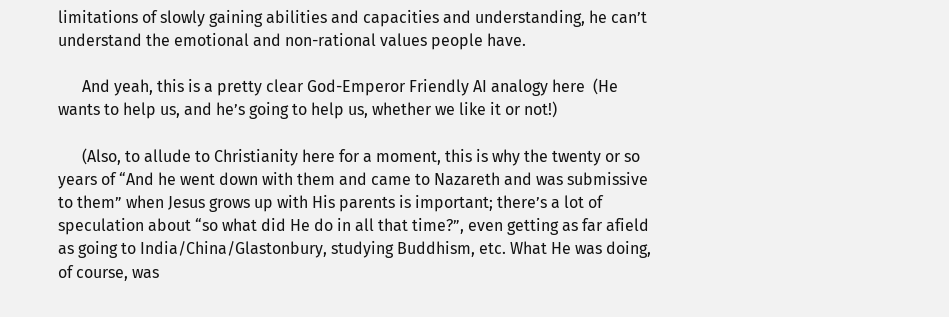limitations of slowly gaining abilities and capacities and understanding, he can’t understand the emotional and non-rational values people have.

      And yeah, this is a pretty clear God-Emperor Friendly AI analogy here  (He wants to help us, and he’s going to help us, whether we like it or not!)

      (Also, to allude to Christianity here for a moment, this is why the twenty or so years of “And he went down with them and came to Nazareth and was submissive to them” when Jesus grows up with His parents is important; there’s a lot of speculation about “so what did He do in all that time?”, even getting as far afield as going to India/China/Glastonbury, studying Buddhism, etc. What He was doing, of course, was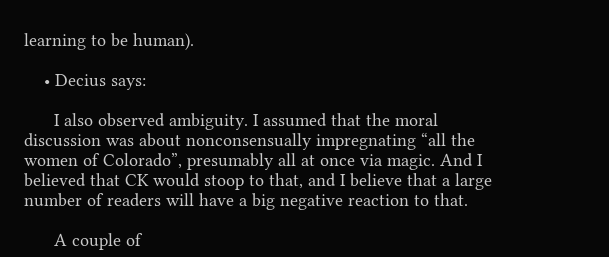learning to be human).

    • Decius says:

      I also observed ambiguity. I assumed that the moral discussion was about nonconsensually impregnating “all the women of Colorado”, presumably all at once via magic. And I believed that CK would stoop to that, and I believe that a large number of readers will have a big negative reaction to that.

      A couple of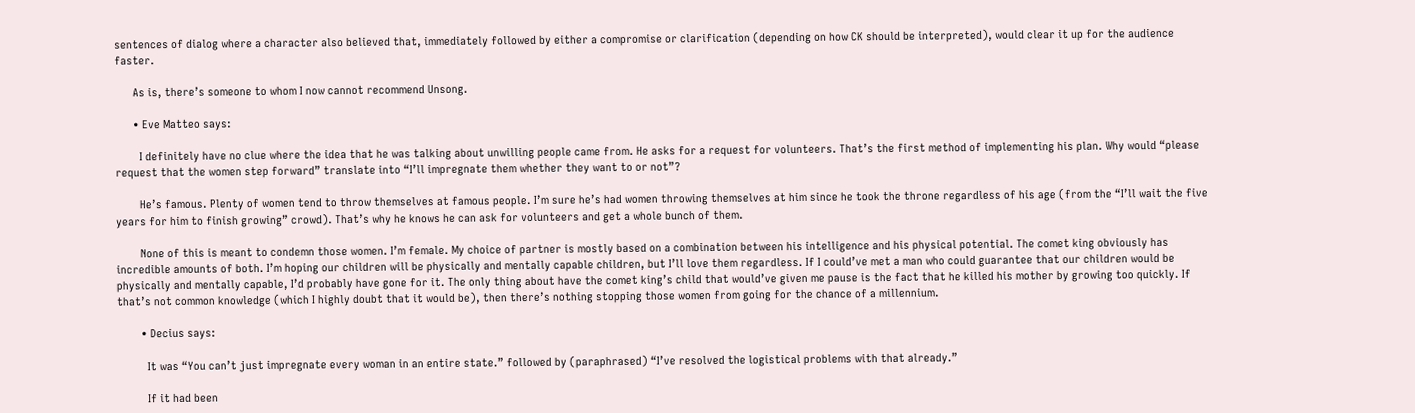sentences of dialog where a character also believed that, immediately followed by either a compromise or clarification (depending on how CK should be interpreted), would clear it up for the audience faster.

      As is, there’s someone to whom I now cannot recommend Unsong.

      • Eve Matteo says:

        I definitely have no clue where the idea that he was talking about unwilling people came from. He asks for a request for volunteers. That’s the first method of implementing his plan. Why would “please request that the women step forward” translate into “I’ll impregnate them whether they want to or not”?

        He’s famous. Plenty of women tend to throw themselves at famous people. I’m sure he’s had women throwing themselves at him since he took the throne regardless of his age (from the “I’ll wait the five years for him to finish growing” crowd). That’s why he knows he can ask for volunteers and get a whole bunch of them.

        None of this is meant to condemn those women. I’m female. My choice of partner is mostly based on a combination between his intelligence and his physical potential. The comet king obviously has incredible amounts of both. I’m hoping our children will be physically and mentally capable children, but I’ll love them regardless. If I could’ve met a man who could guarantee that our children would be physically and mentally capable, I’d probably have gone for it. The only thing about have the comet king’s child that would’ve given me pause is the fact that he killed his mother by growing too quickly. If that’s not common knowledge (which I highly doubt that it would be), then there’s nothing stopping those women from going for the chance of a millennium.

        • Decius says:

          It was “You can’t just impregnate every woman in an entire state.” followed by (paraphrased) “I’ve resolved the logistical problems with that already.”

          If it had been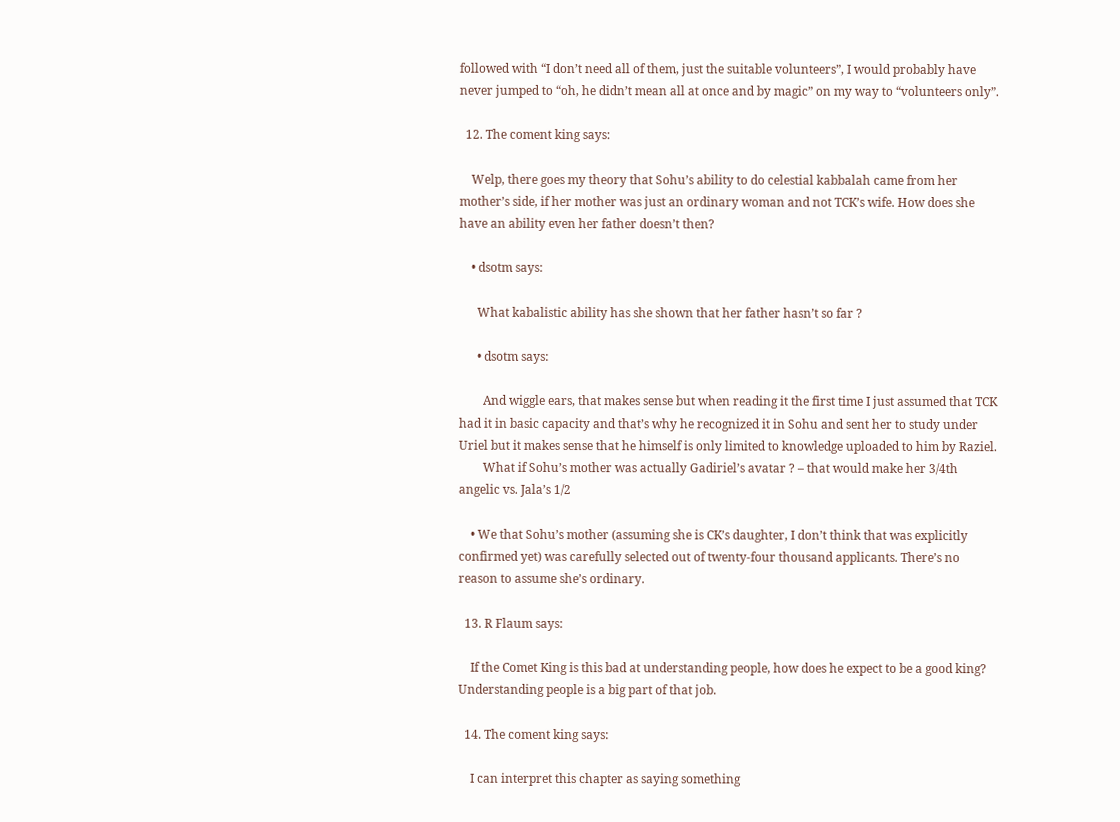followed with “I don’t need all of them, just the suitable volunteers”, I would probably have never jumped to “oh, he didn’t mean all at once and by magic” on my way to “volunteers only”.

  12. The coment king says:

    Welp, there goes my theory that Sohu’s ability to do celestial kabbalah came from her mother’s side, if her mother was just an ordinary woman and not TCK’s wife. How does she have an ability even her father doesn’t then?

    • dsotm says:

      What kabalistic ability has she shown that her father hasn’t so far ?

      • dsotm says:

        And wiggle ears, that makes sense but when reading it the first time I just assumed that TCK had it in basic capacity and that’s why he recognized it in Sohu and sent her to study under Uriel but it makes sense that he himself is only limited to knowledge uploaded to him by Raziel.
        What if Sohu’s mother was actually Gadiriel’s avatar ? – that would make her 3/4th angelic vs. Jala’s 1/2

    • We that Sohu’s mother (assuming she is CK’s daughter, I don’t think that was explicitly confirmed yet) was carefully selected out of twenty-four thousand applicants. There’s no reason to assume she’s ordinary.

  13. R Flaum says:

    If the Comet King is this bad at understanding people, how does he expect to be a good king? Understanding people is a big part of that job.

  14. The coment king says:

    I can interpret this chapter as saying something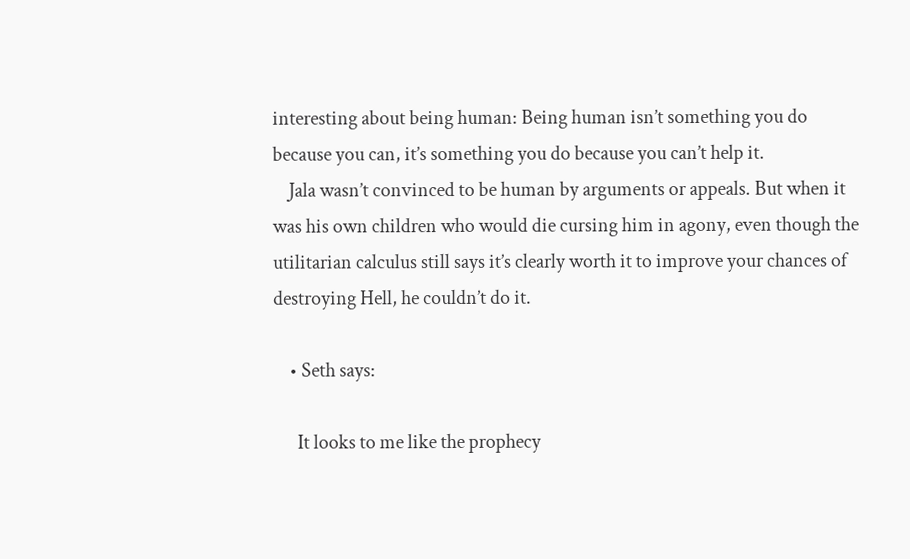interesting about being human: Being human isn’t something you do because you can, it’s something you do because you can’t help it.
    Jala wasn’t convinced to be human by arguments or appeals. But when it was his own children who would die cursing him in agony, even though the utilitarian calculus still says it’s clearly worth it to improve your chances of destroying Hell, he couldn’t do it.

    • Seth says:

      It looks to me like the prophecy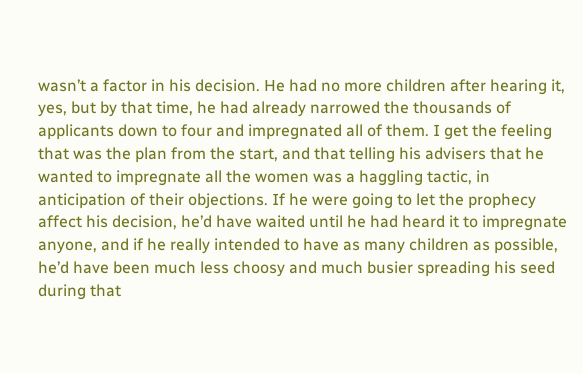wasn’t a factor in his decision. He had no more children after hearing it, yes, but by that time, he had already narrowed the thousands of applicants down to four and impregnated all of them. I get the feeling that was the plan from the start, and that telling his advisers that he wanted to impregnate all the women was a haggling tactic, in anticipation of their objections. If he were going to let the prophecy affect his decision, he’d have waited until he had heard it to impregnate anyone, and if he really intended to have as many children as possible, he’d have been much less choosy and much busier spreading his seed during that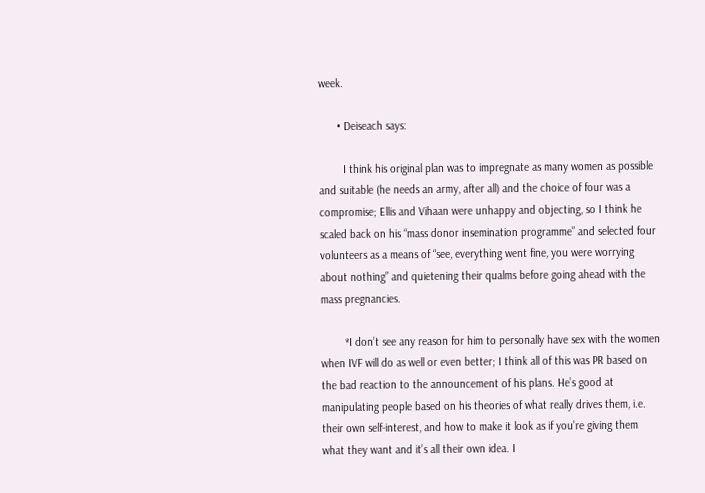week.

      • Deiseach says:

        I think his original plan was to impregnate as many women as possible and suitable (he needs an army, after all) and the choice of four was a compromise; Ellis and Vihaan were unhappy and objecting, so I think he scaled back on his “mass donor insemination programme” and selected four volunteers as a means of “see, everything went fine, you were worrying about nothing” and quietening their qualms before going ahead with the mass pregnancies.

        *I don’t see any reason for him to personally have sex with the women when IVF will do as well or even better; I think all of this was PR based on the bad reaction to the announcement of his plans. He’s good at manipulating people based on his theories of what really drives them, i.e. their own self-interest, and how to make it look as if you’re giving them what they want and it’s all their own idea. I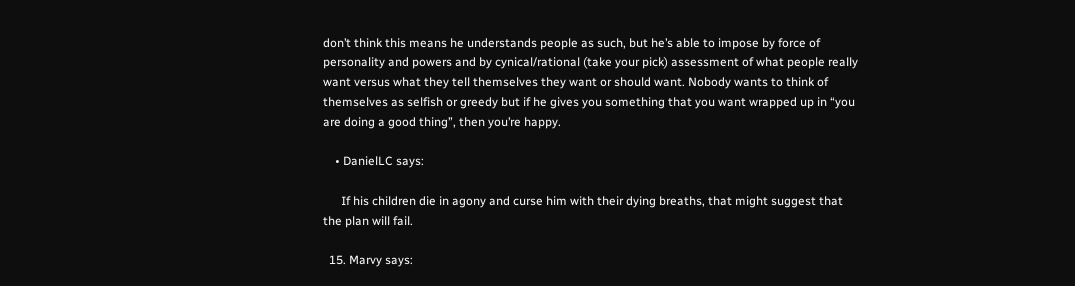don’t think this means he understands people as such, but he’s able to impose by force of personality and powers and by cynical/rational (take your pick) assessment of what people really want versus what they tell themselves they want or should want. Nobody wants to think of themselves as selfish or greedy but if he gives you something that you want wrapped up in “you are doing a good thing”, then you’re happy.

    • DanielLC says:

      If his children die in agony and curse him with their dying breaths, that might suggest that the plan will fail.

  15. Marvy says: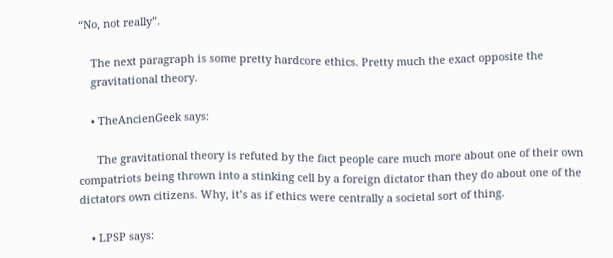“No, not really”.

    The next paragraph is some pretty hardcore ethics. Pretty much the exact opposite the
    gravitational theory.

    • TheAncienGeek says:

      The gravitational theory is refuted by the fact people care much more about one of their own compatriots being thrown into a stinking cell by a foreign dictator than they do about one of the dictators own citizens. Why, it’s as if ethics were centrally a societal sort of thing.

    • LPSP says: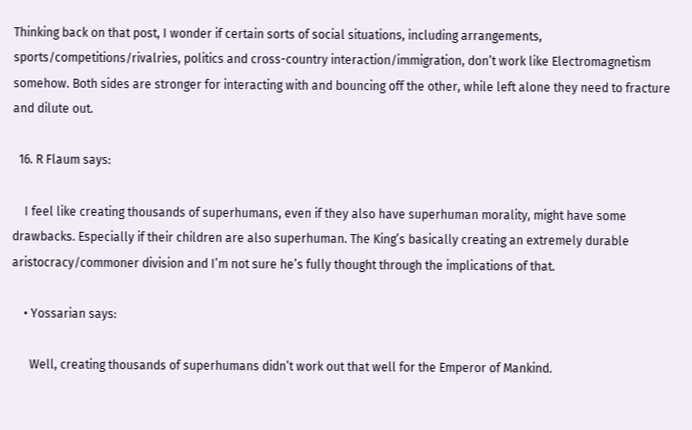Thinking back on that post, I wonder if certain sorts of social situations, including arrangements, sports/competitions/rivalries, politics and cross-country interaction/immigration, don’t work like Electromagnetism somehow. Both sides are stronger for interacting with and bouncing off the other, while left alone they need to fracture and dilute out.

  16. R Flaum says:

    I feel like creating thousands of superhumans, even if they also have superhuman morality, might have some drawbacks. Especially if their children are also superhuman. The King’s basically creating an extremely durable aristocracy/commoner division and I’m not sure he’s fully thought through the implications of that.

    • Yossarian says:

      Well, creating thousands of superhumans didn’t work out that well for the Emperor of Mankind.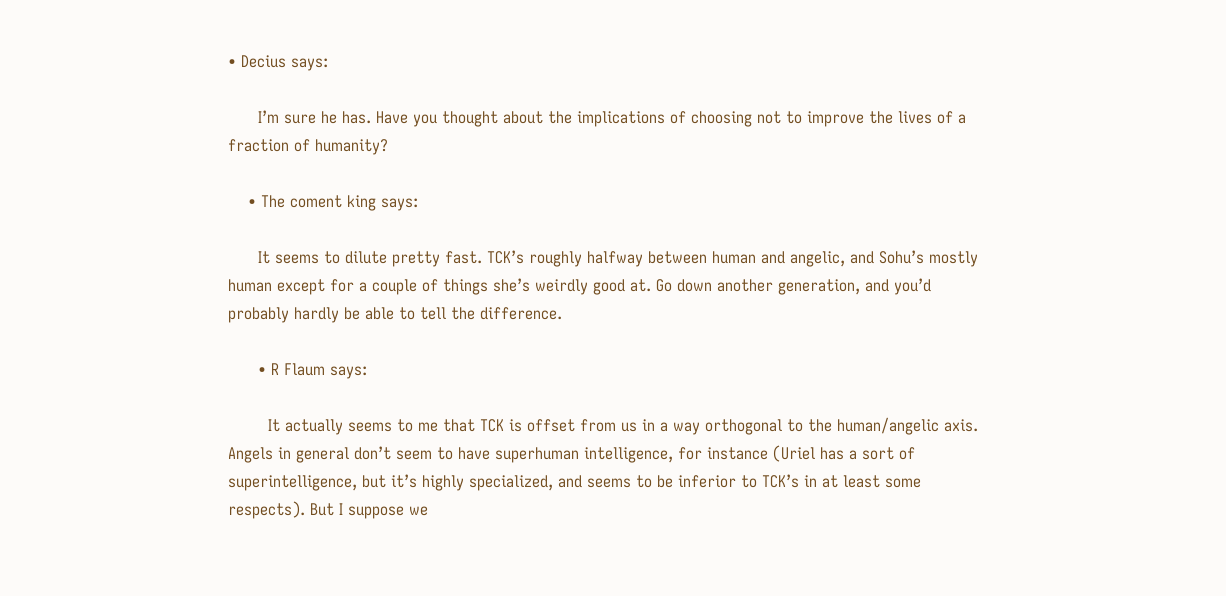• Decius says:

      I’m sure he has. Have you thought about the implications of choosing not to improve the lives of a fraction of humanity?

    • The coment king says:

      It seems to dilute pretty fast. TCK’s roughly halfway between human and angelic, and Sohu’s mostly human except for a couple of things she’s weirdly good at. Go down another generation, and you’d probably hardly be able to tell the difference.

      • R Flaum says:

        It actually seems to me that TCK is offset from us in a way orthogonal to the human/angelic axis. Angels in general don’t seem to have superhuman intelligence, for instance (Uriel has a sort of superintelligence, but it’s highly specialized, and seems to be inferior to TCK’s in at least some respects). But I suppose we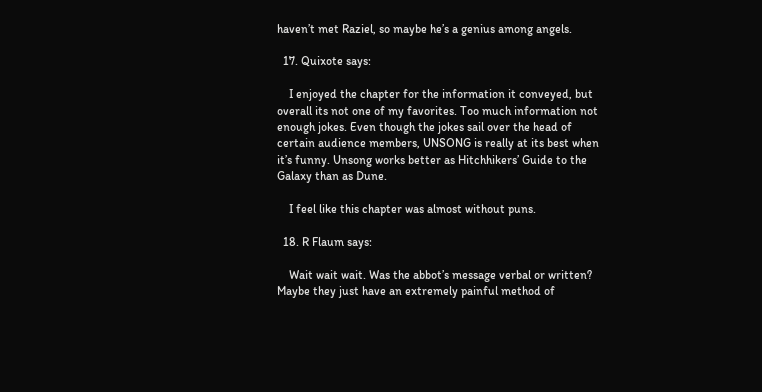haven’t met Raziel, so maybe he’s a genius among angels.

  17. Quixote says:

    I enjoyed the chapter for the information it conveyed, but overall its not one of my favorites. Too much information not enough jokes. Even though the jokes sail over the head of certain audience members, UNSONG is really at its best when it’s funny. Unsong works better as Hitchhikers’ Guide to the Galaxy than as Dune.

    I feel like this chapter was almost without puns.

  18. R Flaum says:

    Wait wait wait. Was the abbot’s message verbal or written? Maybe they just have an extremely painful method of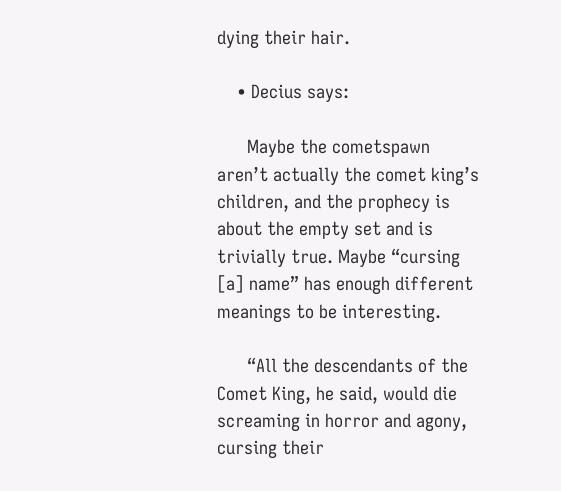dying their hair.

    • Decius says:

      Maybe the cometspawn aren’t actually the comet king’s children, and the prophecy is about the empty set and is trivially true. Maybe “cursing [a] name” has enough different meanings to be interesting.

      “All the descendants of the Comet King, he said, would die screaming in horror and agony, cursing their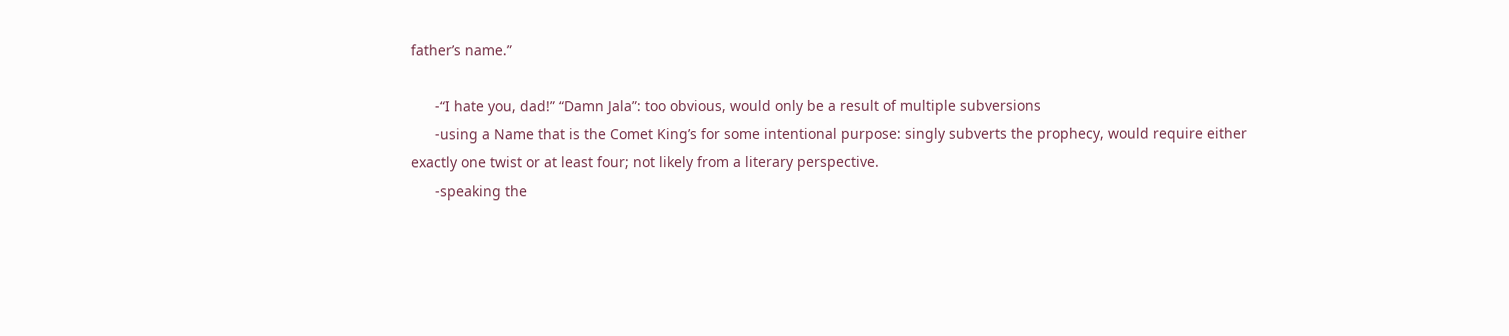father’s name.”

      -“I hate you, dad!” “Damn Jala”: too obvious, would only be a result of multiple subversions
      -using a Name that is the Comet King’s for some intentional purpose: singly subverts the prophecy, would require either exactly one twist or at least four; not likely from a literary perspective.
      -speaking the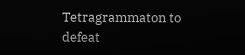Tetragrammaton to defeat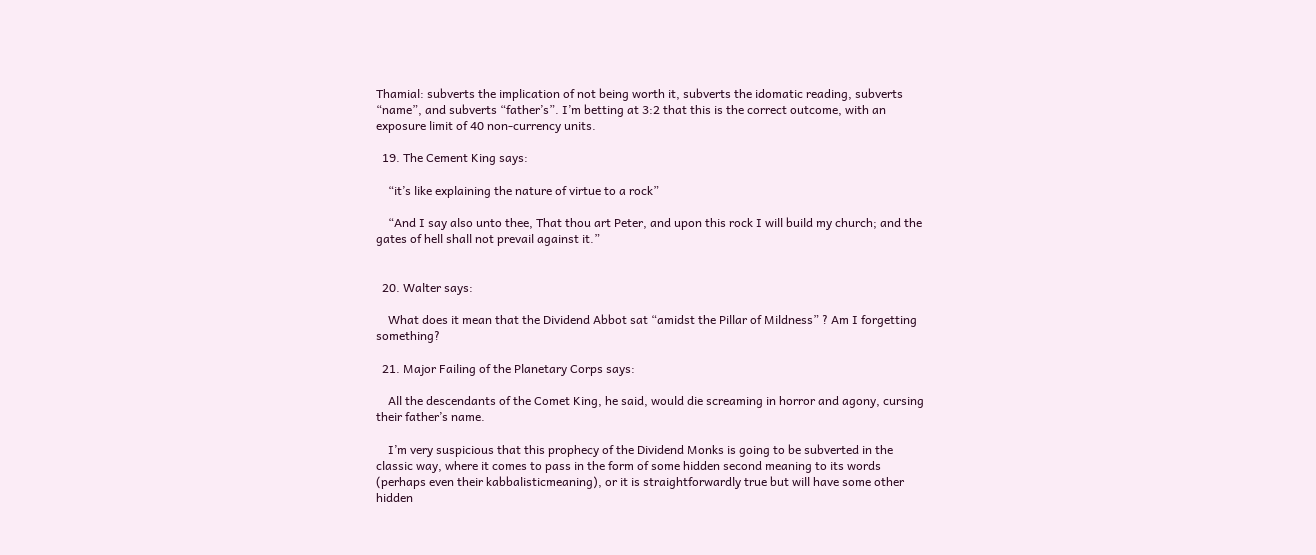Thamial: subverts the implication of not being worth it, subverts the idomatic reading, subverts “name”, and subverts “father’s”. I’m betting at 3:2 that this is the correct outcome, with an exposure limit of 40 non-currency units.

  19. The Cement King says:

    “it’s like explaining the nature of virtue to a rock”

    “And I say also unto thee, That thou art Peter, and upon this rock I will build my church; and the gates of hell shall not prevail against it.”


  20. Walter says:

    What does it mean that the Dividend Abbot sat “amidst the Pillar of Mildness” ? Am I forgetting something?

  21. Major Failing of the Planetary Corps says:

    All the descendants of the Comet King, he said, would die screaming in horror and agony, cursing their father’s name.

    I’m very suspicious that this prophecy of the Dividend Monks is going to be subverted in the classic way, where it comes to pass in the form of some hidden second meaning to its words (perhaps even their kabbalisticmeaning), or it is straightforwardly true but will have some other hidden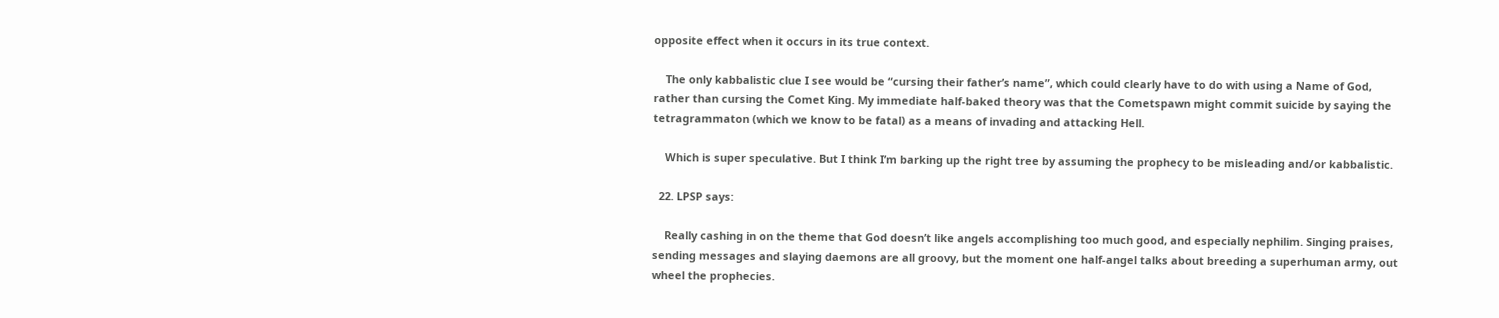opposite effect when it occurs in its true context.

    The only kabbalistic clue I see would be “cursing their father’s name”, which could clearly have to do with using a Name of God, rather than cursing the Comet King. My immediate half-baked theory was that the Cometspawn might commit suicide by saying the tetragrammaton (which we know to be fatal) as a means of invading and attacking Hell.

    Which is super speculative. But I think I’m barking up the right tree by assuming the prophecy to be misleading and/or kabbalistic.

  22. LPSP says:

    Really cashing in on the theme that God doesn’t like angels accomplishing too much good, and especially nephilim. Singing praises, sending messages and slaying daemons are all groovy, but the moment one half-angel talks about breeding a superhuman army, out wheel the prophecies.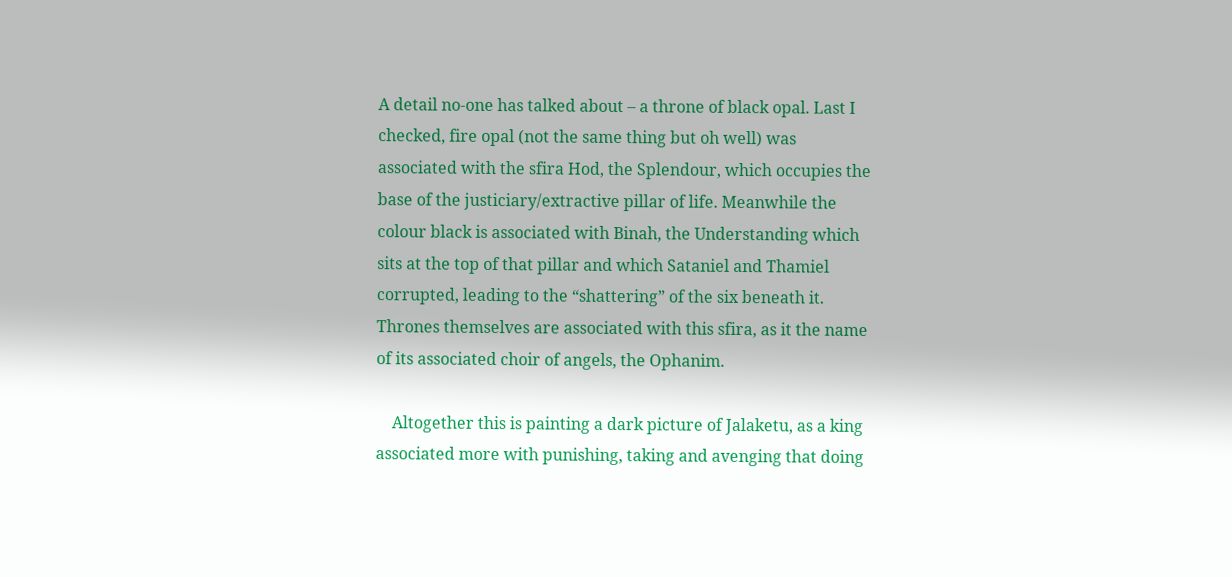A detail no-one has talked about – a throne of black opal. Last I checked, fire opal (not the same thing but oh well) was associated with the sfira Hod, the Splendour, which occupies the base of the justiciary/extractive pillar of life. Meanwhile the colour black is associated with Binah, the Understanding which sits at the top of that pillar and which Sataniel and Thamiel corrupted, leading to the “shattering” of the six beneath it. Thrones themselves are associated with this sfira, as it the name of its associated choir of angels, the Ophanim.

    Altogether this is painting a dark picture of Jalaketu, as a king associated more with punishing, taking and avenging that doing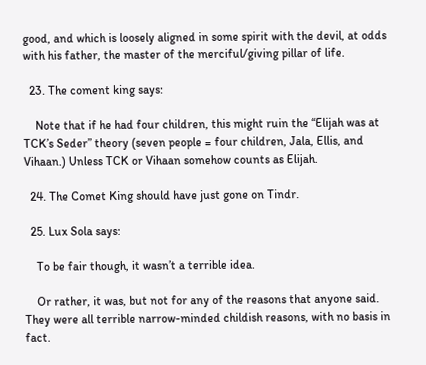good, and which is loosely aligned in some spirit with the devil, at odds with his father, the master of the merciful/giving pillar of life.

  23. The coment king says:

    Note that if he had four children, this might ruin the “Elijah was at TCK’s Seder” theory (seven people = four children, Jala, Ellis, and Vihaan.) Unless TCK or Vihaan somehow counts as Elijah.

  24. The Comet King should have just gone on Tindr.

  25. Lux Sola says:

    To be fair though, it wasn’t a terrible idea.

    Or rather, it was, but not for any of the reasons that anyone said. They were all terrible narrow-minded childish reasons, with no basis in fact.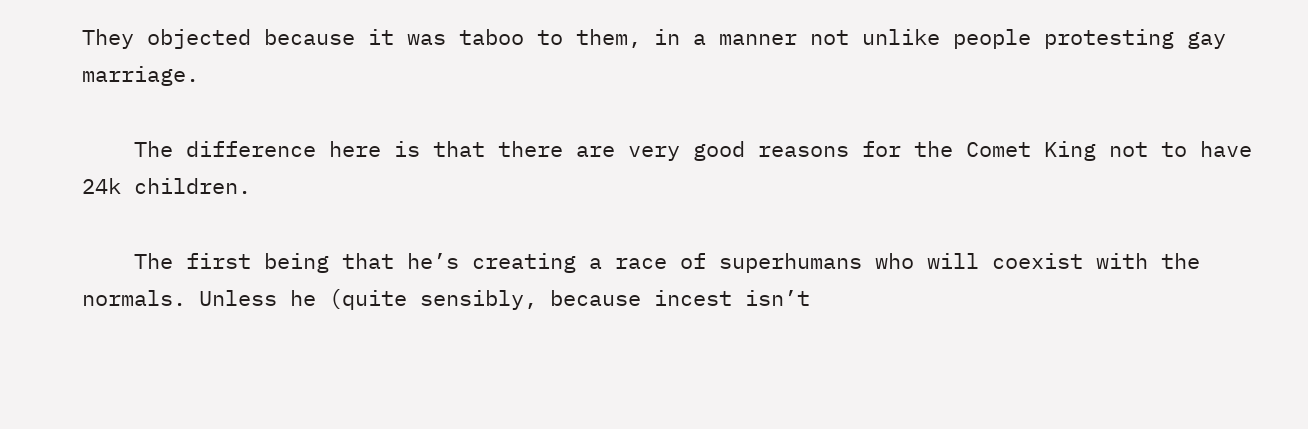They objected because it was taboo to them, in a manner not unlike people protesting gay marriage.

    The difference here is that there are very good reasons for the Comet King not to have 24k children.

    The first being that he’s creating a race of superhumans who will coexist with the normals. Unless he (quite sensibly, because incest isn’t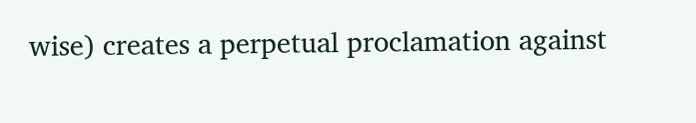wise) creates a perpetual proclamation against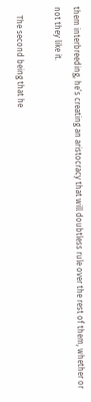them interbreeding, he’s creating an aristocracy that will doubtless rule over the rest of them, whether or not they like it.

    The second being that he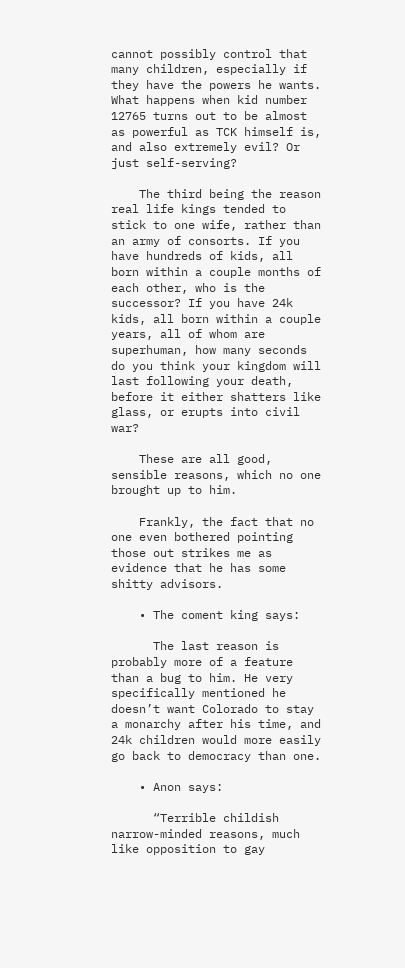cannot possibly control that many children, especially if they have the powers he wants. What happens when kid number 12765 turns out to be almost as powerful as TCK himself is, and also extremely evil? Or just self-serving?

    The third being the reason real life kings tended to stick to one wife, rather than an army of consorts. If you have hundreds of kids, all born within a couple months of each other, who is the successor? If you have 24k kids, all born within a couple years, all of whom are superhuman, how many seconds do you think your kingdom will last following your death, before it either shatters like glass, or erupts into civil war?

    These are all good, sensible reasons, which no one brought up to him.

    Frankly, the fact that no one even bothered pointing those out strikes me as evidence that he has some shitty advisors.

    • The coment king says:

      The last reason is probably more of a feature than a bug to him. He very specifically mentioned he doesn’t want Colorado to stay a monarchy after his time, and 24k children would more easily go back to democracy than one.

    • Anon says:

      “Terrible childish narrow-minded reasons, much like opposition to gay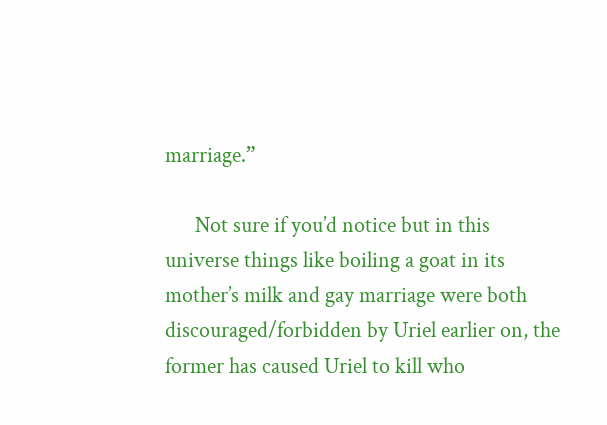marriage.”

      Not sure if you’d notice but in this universe things like boiling a goat in its mother’s milk and gay marriage were both discouraged/forbidden by Uriel earlier on, the former has caused Uriel to kill who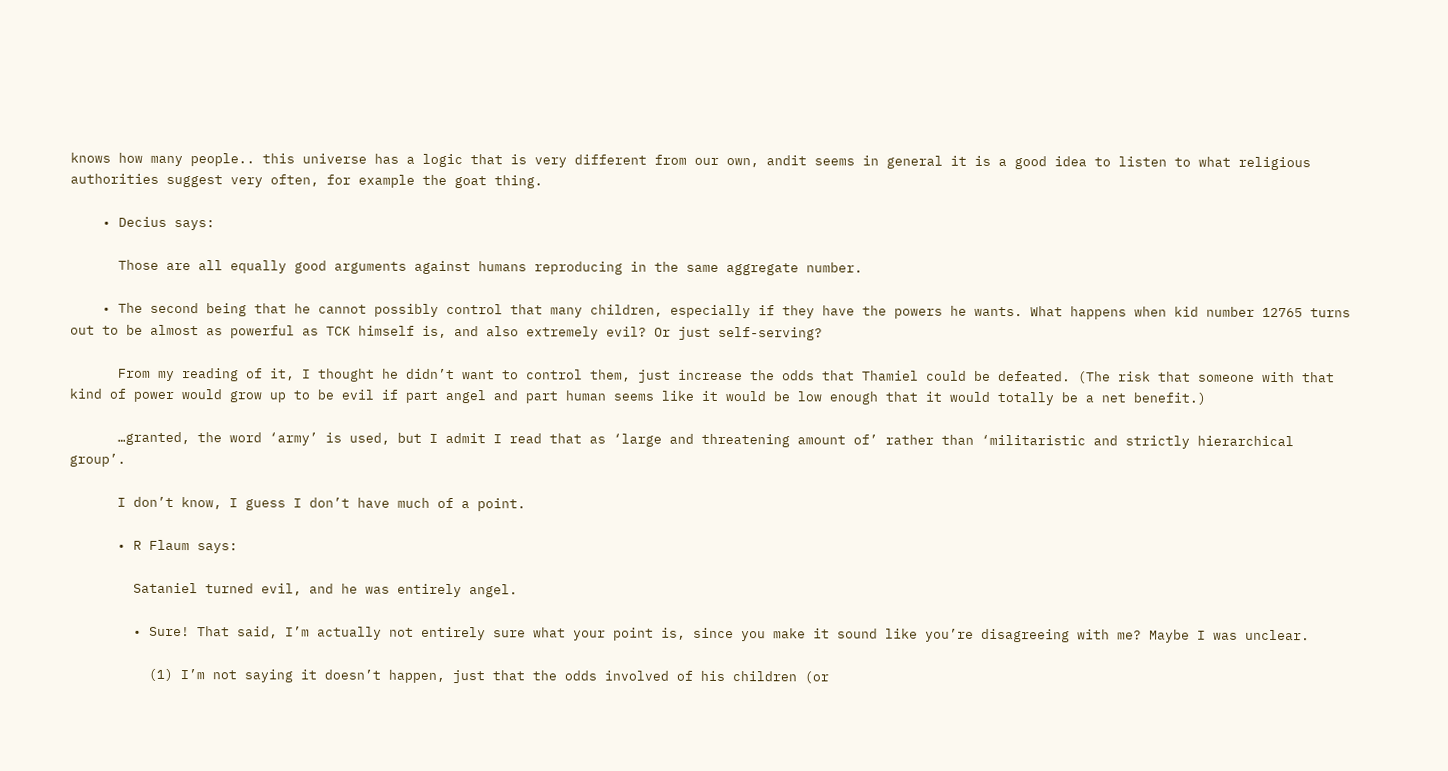knows how many people.. this universe has a logic that is very different from our own, andit seems in general it is a good idea to listen to what religious authorities suggest very often, for example the goat thing.

    • Decius says:

      Those are all equally good arguments against humans reproducing in the same aggregate number.

    • The second being that he cannot possibly control that many children, especially if they have the powers he wants. What happens when kid number 12765 turns out to be almost as powerful as TCK himself is, and also extremely evil? Or just self-serving?

      From my reading of it, I thought he didn’t want to control them, just increase the odds that Thamiel could be defeated. (The risk that someone with that kind of power would grow up to be evil if part angel and part human seems like it would be low enough that it would totally be a net benefit.)

      …granted, the word ‘army’ is used, but I admit I read that as ‘large and threatening amount of’ rather than ‘militaristic and strictly hierarchical group’.

      I don’t know, I guess I don’t have much of a point.

      • R Flaum says:

        Sataniel turned evil, and he was entirely angel.

        • Sure! That said, I’m actually not entirely sure what your point is, since you make it sound like you’re disagreeing with me? Maybe I was unclear.

          (1) I’m not saying it doesn’t happen, just that the odds involved of his children (or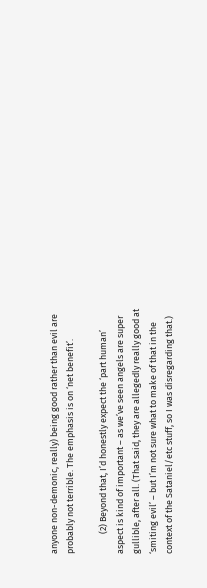anyone non-demonic, really) being good rather than evil are probably not terrible. The emphasis is on ‘net benefit’.

          (2) Beyond that, I’d honestly expect the ‘part human’ aspect is kind of important – as we’ve seen angels are super gullible, after all. (That said, they are allegedly really good at ‘smiting evil’ – but I’m not sure what to make of that in the context of the Sataniel/etc stuff, so I was disregarding that.)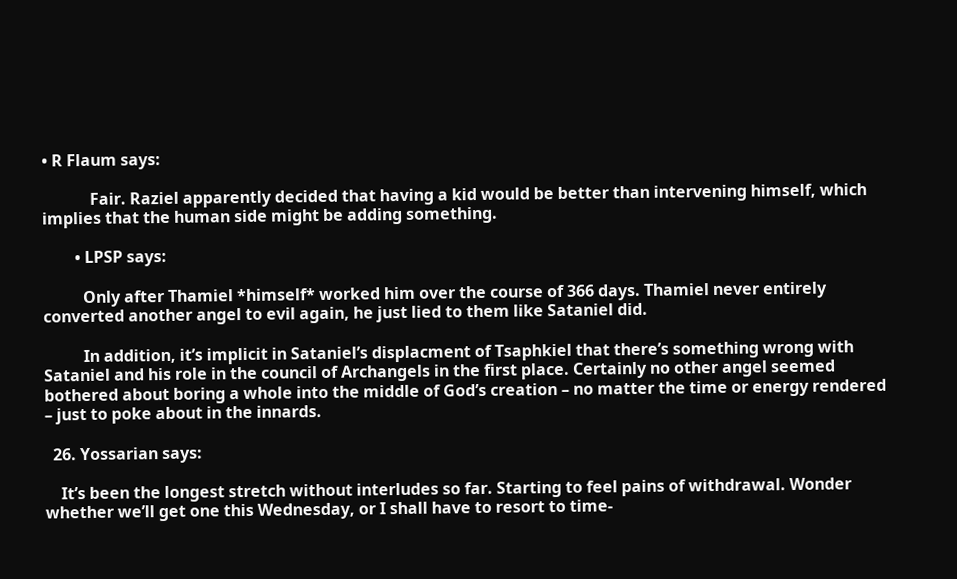• R Flaum says:

            Fair. Raziel apparently decided that having a kid would be better than intervening himself, which implies that the human side might be adding something.

        • LPSP says:

          Only after Thamiel *himself* worked him over the course of 366 days. Thamiel never entirely converted another angel to evil again, he just lied to them like Sataniel did.

          In addition, it’s implicit in Sataniel’s displacment of Tsaphkiel that there’s something wrong with Sataniel and his role in the council of Archangels in the first place. Certainly no other angel seemed bothered about boring a whole into the middle of God’s creation – no matter the time or energy rendered – just to poke about in the innards.

  26. Yossarian says:

    It’s been the longest stretch without interludes so far. Starting to feel pains of withdrawal. Wonder whether we’ll get one this Wednesday, or I shall have to resort to time-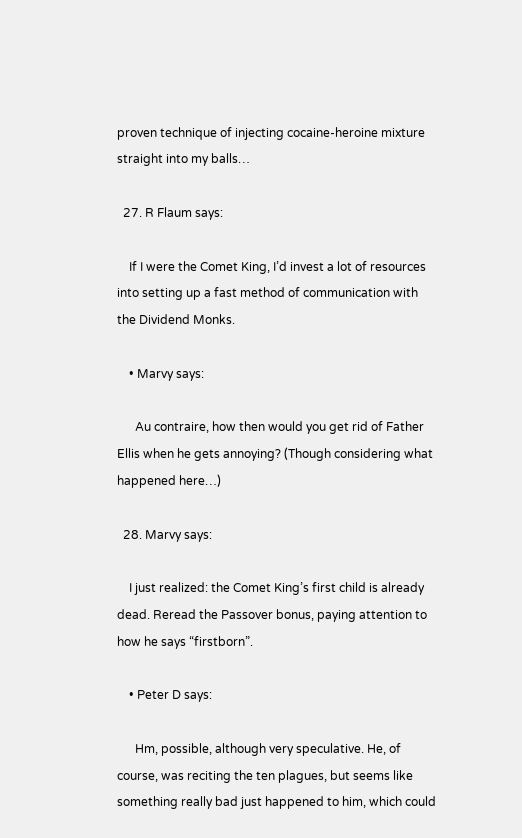proven technique of injecting cocaine-heroine mixture straight into my balls…

  27. R Flaum says:

    If I were the Comet King, I’d invest a lot of resources into setting up a fast method of communication with the Dividend Monks.

    • Marvy says:

      Au contraire, how then would you get rid of Father Ellis when he gets annoying? (Though considering what happened here…)

  28. Marvy says:

    I just realized: the Comet King’s first child is already dead. Reread the Passover bonus, paying attention to how he says “firstborn”.

    • Peter D says:

      Hm, possible, although very speculative. He, of course, was reciting the ten plagues, but seems like something really bad just happened to him, which could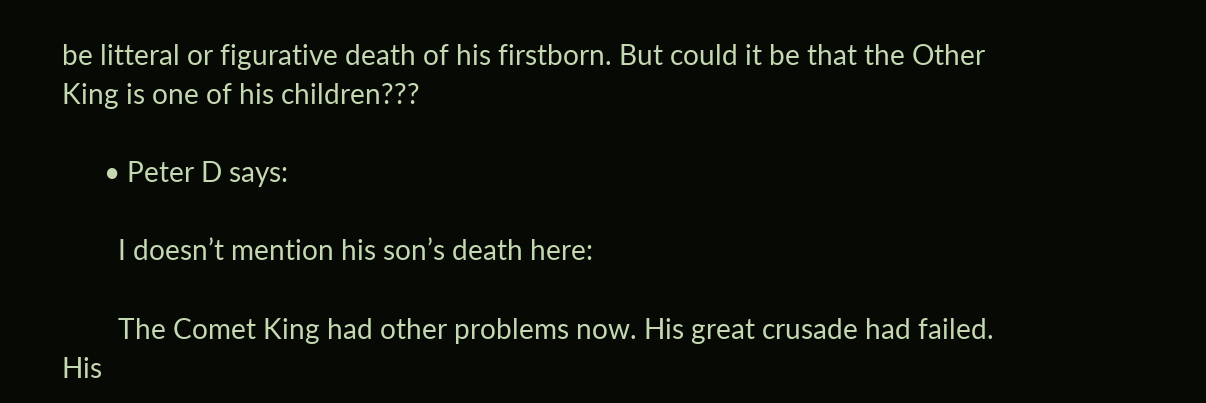be litteral or figurative death of his firstborn. But could it be that the Other King is one of his children???

      • Peter D says:

        I doesn’t mention his son’s death here:

        The Comet King had other problems now. His great crusade had failed. His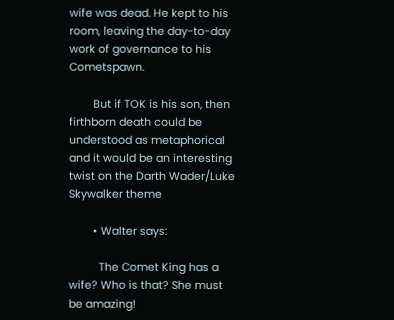wife was dead. He kept to his room, leaving the day-to-day work of governance to his Cometspawn.

        But if TOK is his son, then firthborn death could be understood as metaphorical and it would be an interesting twist on the Darth Wader/Luke Skywalker theme

        • Walter says:

          The Comet King has a wife? Who is that? She must be amazing!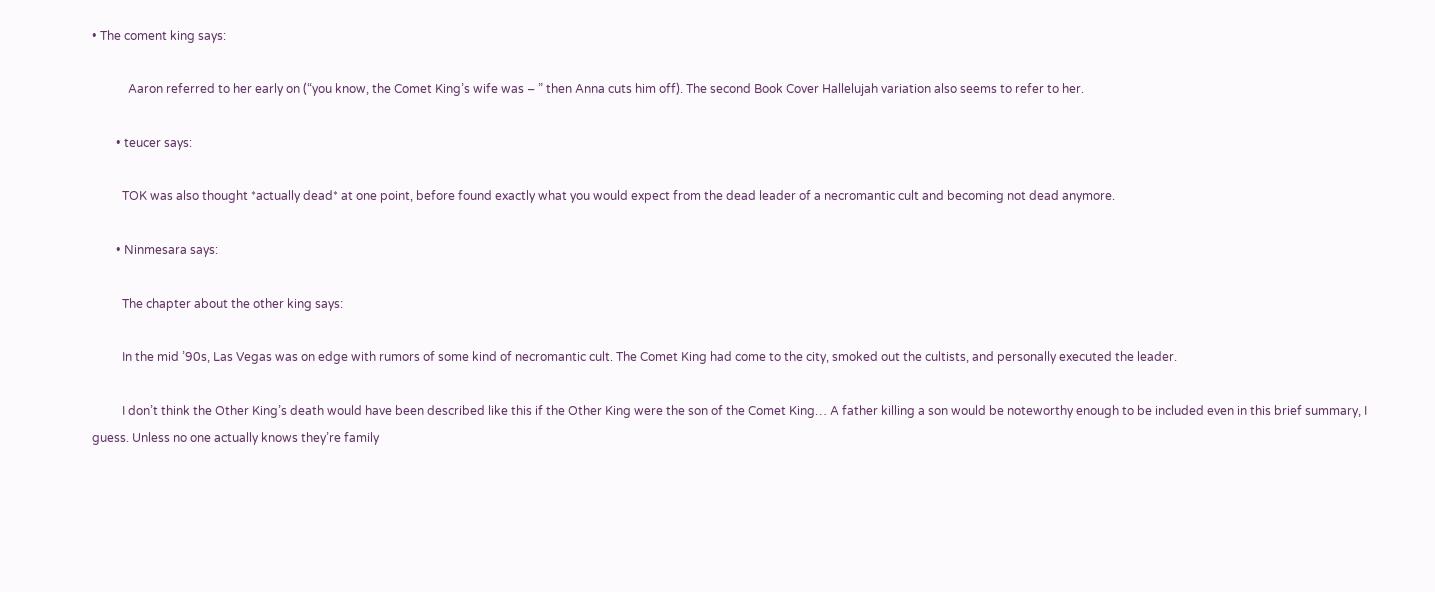• The coment king says:

            Aaron referred to her early on (“you know, the Comet King’s wife was – ” then Anna cuts him off). The second Book Cover Hallelujah variation also seems to refer to her.

        • teucer says:

          TOK was also thought *actually dead* at one point, before found exactly what you would expect from the dead leader of a necromantic cult and becoming not dead anymore.

        • Ninmesara says:

          The chapter about the other king says:

          In the mid ’90s, Las Vegas was on edge with rumors of some kind of necromantic cult. The Comet King had come to the city, smoked out the cultists, and personally executed the leader.

          I don’t think the Other King’s death would have been described like this if the Other King were the son of the Comet King… A father killing a son would be noteworthy enough to be included even in this brief summary, I guess. Unless no one actually knows they’re family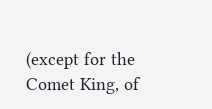(except for the Comet King, of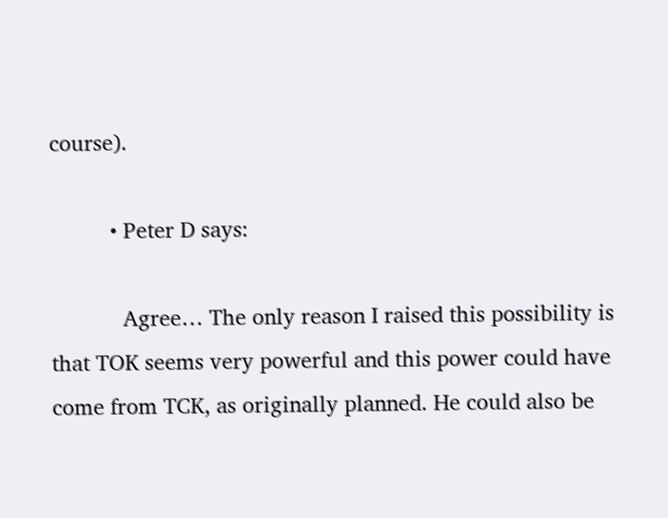course).

          • Peter D says:

            Agree… The only reason I raised this possibility is that TOK seems very powerful and this power could have come from TCK, as originally planned. He could also be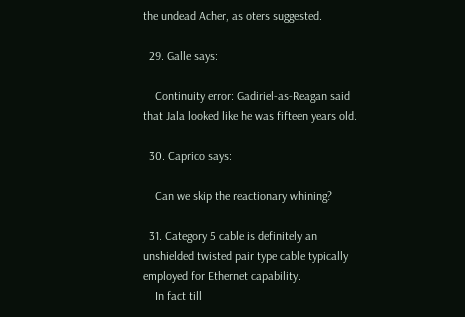the undead Acher, as oters suggested.

  29. Galle says:

    Continuity error: Gadiriel-as-Reagan said that Jala looked like he was fifteen years old.

  30. Caprico says:

    Can we skip the reactionary whining?

  31. Category 5 cable is definitely an unshielded twisted pair type cable typically employed for Ethernet capability.
    In fact till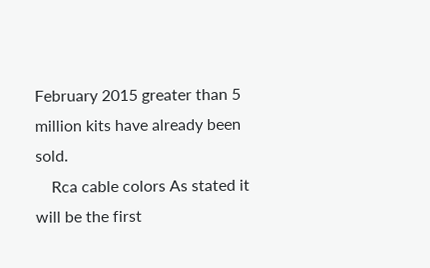February 2015 greater than 5 million kits have already been sold.
    Rca cable colors As stated it will be the first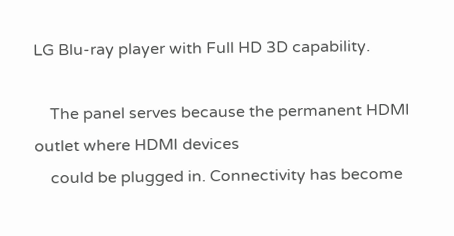LG Blu-ray player with Full HD 3D capability.

    The panel serves because the permanent HDMI outlet where HDMI devices
    could be plugged in. Connectivity has become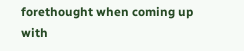forethought when coming up with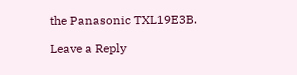the Panasonic TXL19E3B.

Leave a Reply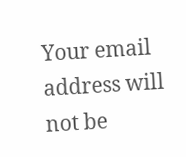Your email address will not be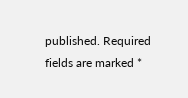published. Required fields are marked *